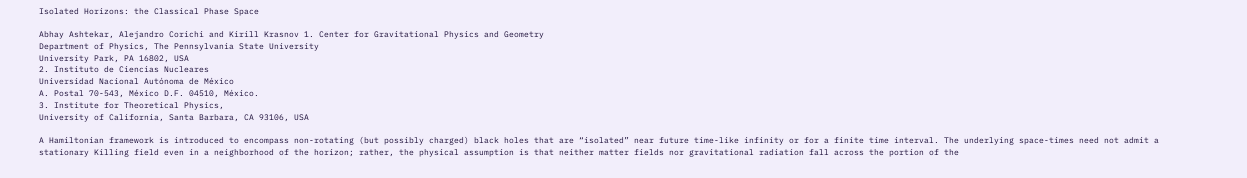Isolated Horizons: the Classical Phase Space

Abhay Ashtekar, Alejandro Corichi and Kirill Krasnov 1. Center for Gravitational Physics and Geometry
Department of Physics, The Pennsylvania State University
University Park, PA 16802, USA
2. Instituto de Ciencias Nucleares
Universidad Nacional Autónoma de México
A. Postal 70-543, México D.F. 04510, México.
3. Institute for Theoretical Physics,
University of California, Santa Barbara, CA 93106, USA

A Hamiltonian framework is introduced to encompass non-rotating (but possibly charged) black holes that are “isolated” near future time-like infinity or for a finite time interval. The underlying space-times need not admit a stationary Killing field even in a neighborhood of the horizon; rather, the physical assumption is that neither matter fields nor gravitational radiation fall across the portion of the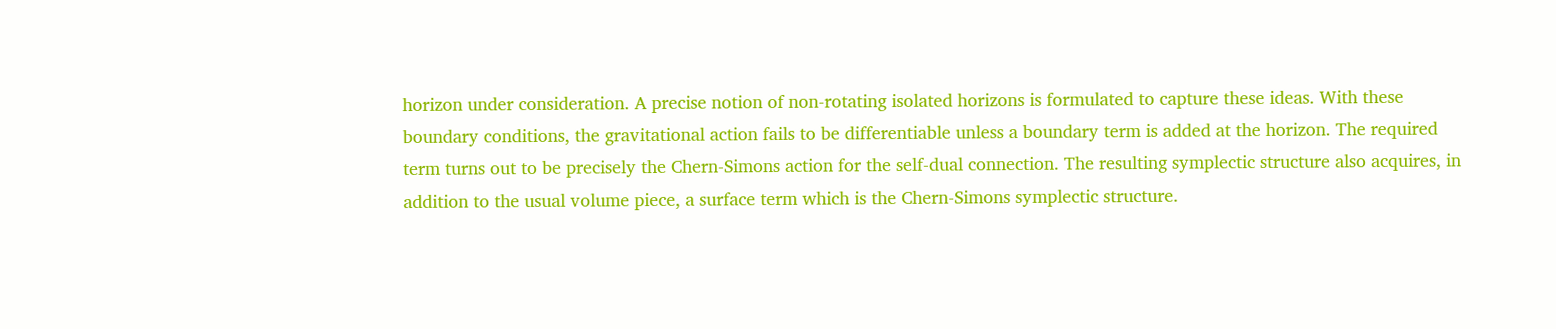horizon under consideration. A precise notion of non-rotating isolated horizons is formulated to capture these ideas. With these boundary conditions, the gravitational action fails to be differentiable unless a boundary term is added at the horizon. The required term turns out to be precisely the Chern-Simons action for the self-dual connection. The resulting symplectic structure also acquires, in addition to the usual volume piece, a surface term which is the Chern-Simons symplectic structure.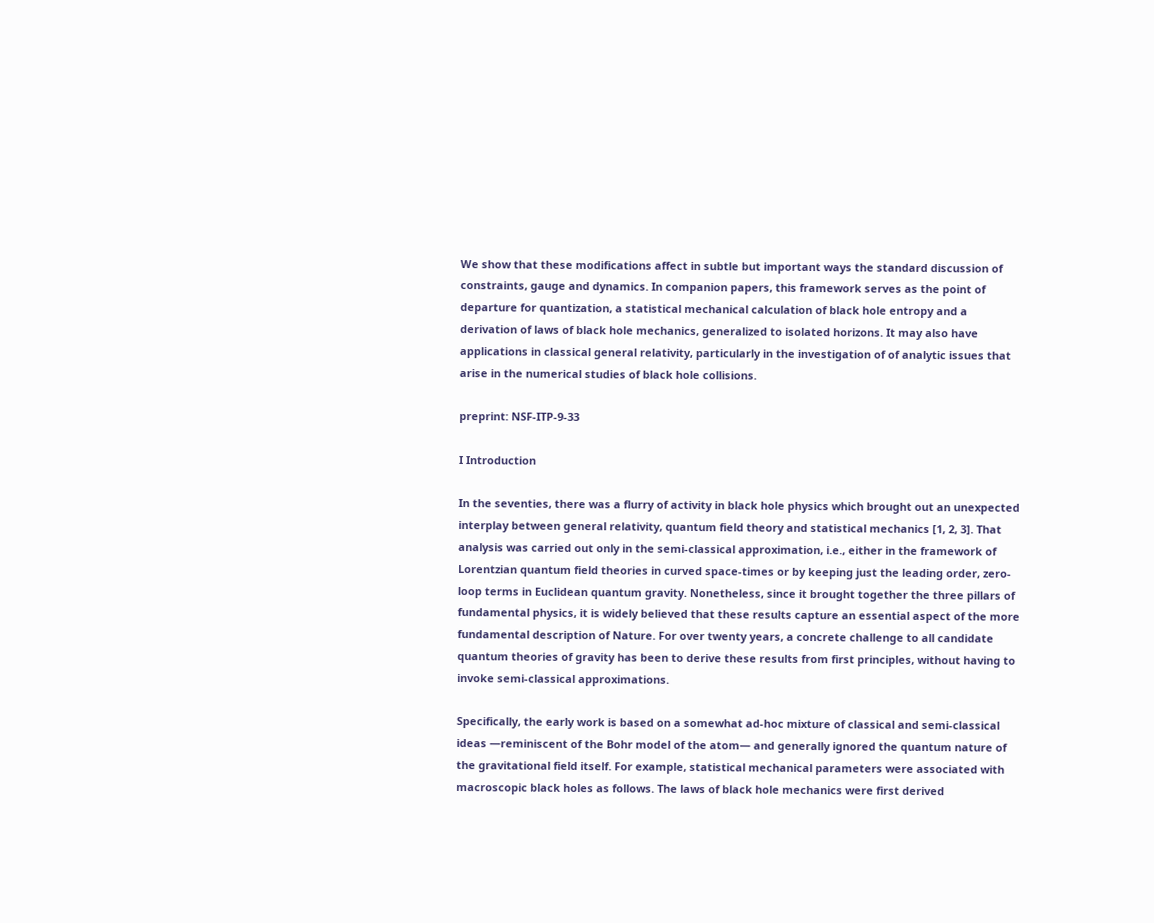We show that these modifications affect in subtle but important ways the standard discussion of constraints, gauge and dynamics. In companion papers, this framework serves as the point of departure for quantization, a statistical mechanical calculation of black hole entropy and a derivation of laws of black hole mechanics, generalized to isolated horizons. It may also have applications in classical general relativity, particularly in the investigation of of analytic issues that arise in the numerical studies of black hole collisions.

preprint: NSF-ITP-9-33

I Introduction

In the seventies, there was a flurry of activity in black hole physics which brought out an unexpected interplay between general relativity, quantum field theory and statistical mechanics [1, 2, 3]. That analysis was carried out only in the semi-classical approximation, i.e., either in the framework of Lorentzian quantum field theories in curved space-times or by keeping just the leading order, zero-loop terms in Euclidean quantum gravity. Nonetheless, since it brought together the three pillars of fundamental physics, it is widely believed that these results capture an essential aspect of the more fundamental description of Nature. For over twenty years, a concrete challenge to all candidate quantum theories of gravity has been to derive these results from first principles, without having to invoke semi-classical approximations.

Specifically, the early work is based on a somewhat ad-hoc mixture of classical and semi-classical ideas —reminiscent of the Bohr model of the atom— and generally ignored the quantum nature of the gravitational field itself. For example, statistical mechanical parameters were associated with macroscopic black holes as follows. The laws of black hole mechanics were first derived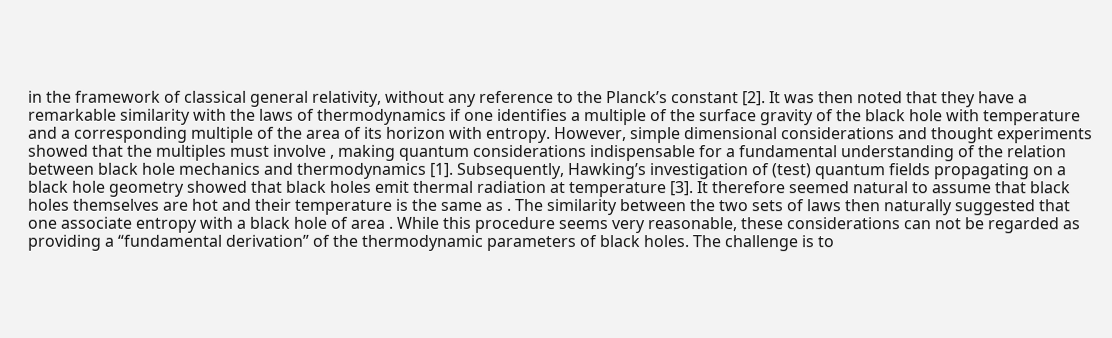in the framework of classical general relativity, without any reference to the Planck’s constant [2]. It was then noted that they have a remarkable similarity with the laws of thermodynamics if one identifies a multiple of the surface gravity of the black hole with temperature and a corresponding multiple of the area of its horizon with entropy. However, simple dimensional considerations and thought experiments showed that the multiples must involve , making quantum considerations indispensable for a fundamental understanding of the relation between black hole mechanics and thermodynamics [1]. Subsequently, Hawking’s investigation of (test) quantum fields propagating on a black hole geometry showed that black holes emit thermal radiation at temperature [3]. It therefore seemed natural to assume that black holes themselves are hot and their temperature is the same as . The similarity between the two sets of laws then naturally suggested that one associate entropy with a black hole of area . While this procedure seems very reasonable, these considerations can not be regarded as providing a “fundamental derivation” of the thermodynamic parameters of black holes. The challenge is to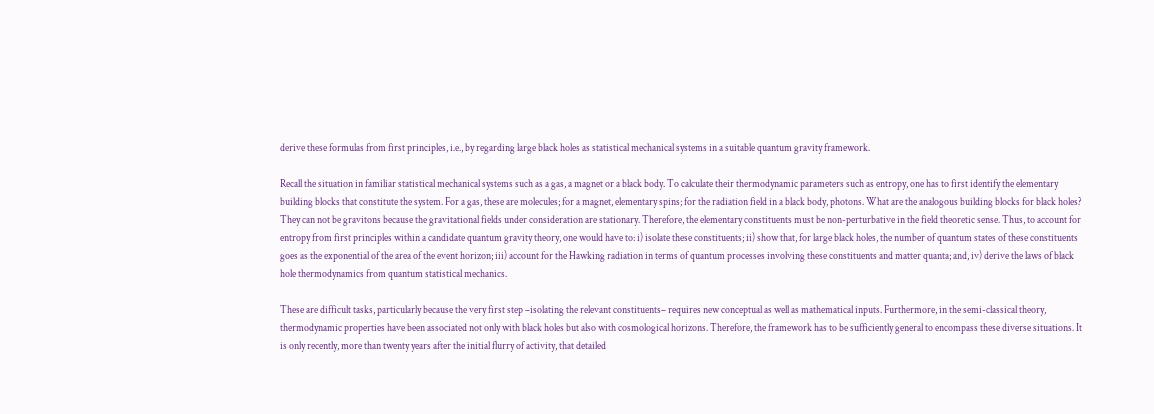derive these formulas from first principles, i.e., by regarding large black holes as statistical mechanical systems in a suitable quantum gravity framework.

Recall the situation in familiar statistical mechanical systems such as a gas, a magnet or a black body. To calculate their thermodynamic parameters such as entropy, one has to first identify the elementary building blocks that constitute the system. For a gas, these are molecules; for a magnet, elementary spins; for the radiation field in a black body, photons. What are the analogous building blocks for black holes? They can not be gravitons because the gravitational fields under consideration are stationary. Therefore, the elementary constituents must be non-perturbative in the field theoretic sense. Thus, to account for entropy from first principles within a candidate quantum gravity theory, one would have to: i) isolate these constituents; ii) show that, for large black holes, the number of quantum states of these constituents goes as the exponential of the area of the event horizon; iii) account for the Hawking radiation in terms of quantum processes involving these constituents and matter quanta; and, iv) derive the laws of black hole thermodynamics from quantum statistical mechanics.

These are difficult tasks, particularly because the very first step –isolating the relevant constituents– requires new conceptual as well as mathematical inputs. Furthermore, in the semi-classical theory, thermodynamic properties have been associated not only with black holes but also with cosmological horizons. Therefore, the framework has to be sufficiently general to encompass these diverse situations. It is only recently, more than twenty years after the initial flurry of activity, that detailed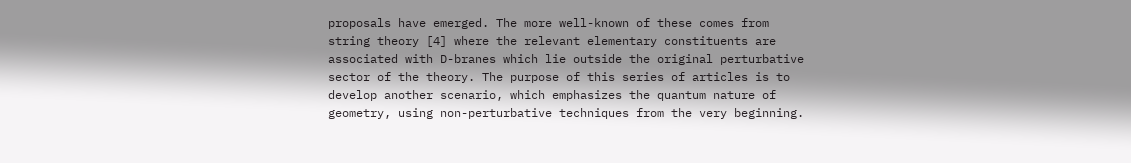proposals have emerged. The more well-known of these comes from string theory [4] where the relevant elementary constituents are associated with D-branes which lie outside the original perturbative sector of the theory. The purpose of this series of articles is to develop another scenario, which emphasizes the quantum nature of geometry, using non-perturbative techniques from the very beginning.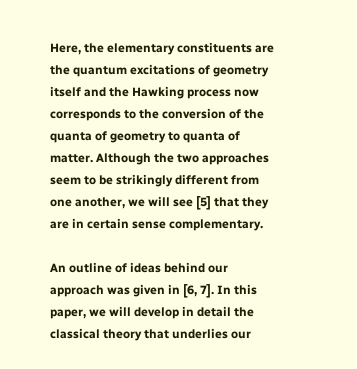Here, the elementary constituents are the quantum excitations of geometry itself and the Hawking process now corresponds to the conversion of the quanta of geometry to quanta of matter. Although the two approaches seem to be strikingly different from one another, we will see [5] that they are in certain sense complementary.

An outline of ideas behind our approach was given in [6, 7]. In this paper, we will develop in detail the classical theory that underlies our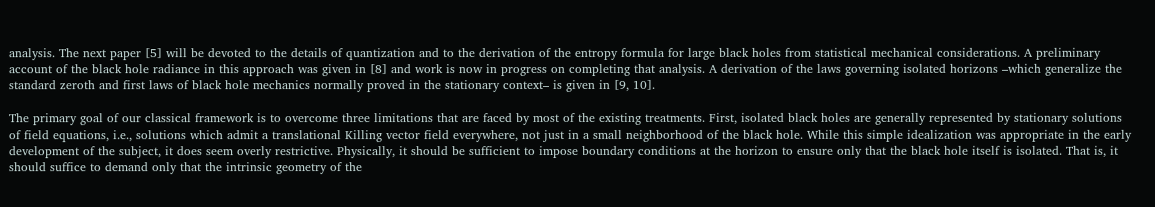analysis. The next paper [5] will be devoted to the details of quantization and to the derivation of the entropy formula for large black holes from statistical mechanical considerations. A preliminary account of the black hole radiance in this approach was given in [8] and work is now in progress on completing that analysis. A derivation of the laws governing isolated horizons –which generalize the standard zeroth and first laws of black hole mechanics normally proved in the stationary context– is given in [9, 10].

The primary goal of our classical framework is to overcome three limitations that are faced by most of the existing treatments. First, isolated black holes are generally represented by stationary solutions of field equations, i.e., solutions which admit a translational Killing vector field everywhere, not just in a small neighborhood of the black hole. While this simple idealization was appropriate in the early development of the subject, it does seem overly restrictive. Physically, it should be sufficient to impose boundary conditions at the horizon to ensure only that the black hole itself is isolated. That is, it should suffice to demand only that the intrinsic geometry of the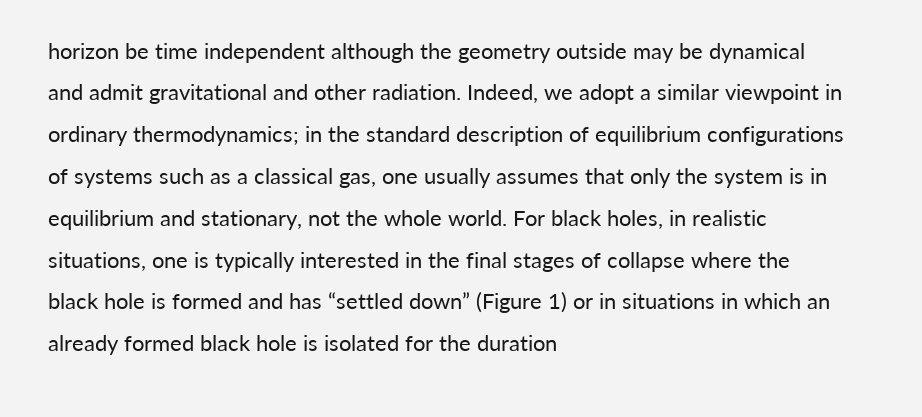horizon be time independent although the geometry outside may be dynamical and admit gravitational and other radiation. Indeed, we adopt a similar viewpoint in ordinary thermodynamics; in the standard description of equilibrium configurations of systems such as a classical gas, one usually assumes that only the system is in equilibrium and stationary, not the whole world. For black holes, in realistic situations, one is typically interested in the final stages of collapse where the black hole is formed and has “settled down” (Figure 1) or in situations in which an already formed black hole is isolated for the duration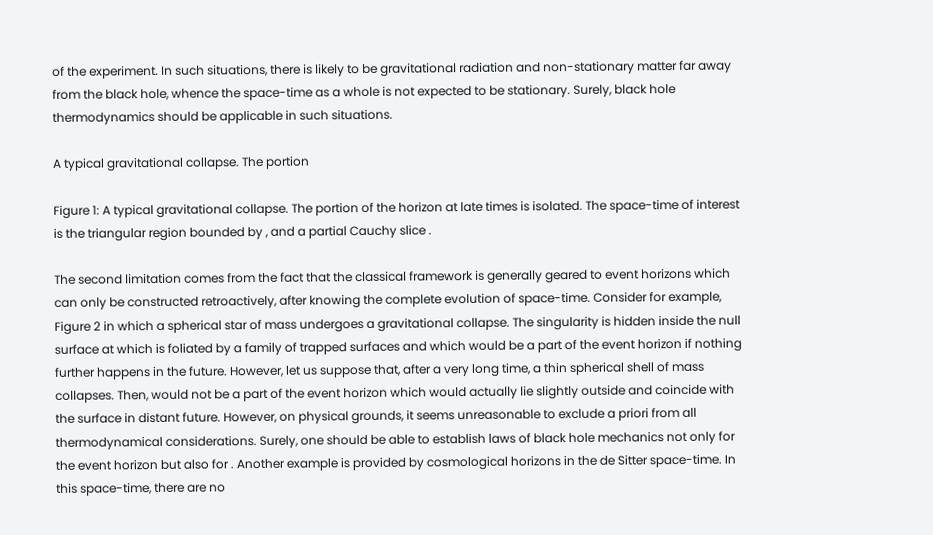of the experiment. In such situations, there is likely to be gravitational radiation and non-stationary matter far away from the black hole, whence the space-time as a whole is not expected to be stationary. Surely, black hole thermodynamics should be applicable in such situations.

A typical gravitational collapse. The portion

Figure 1: A typical gravitational collapse. The portion of the horizon at late times is isolated. The space-time of interest is the triangular region bounded by , and a partial Cauchy slice .

The second limitation comes from the fact that the classical framework is generally geared to event horizons which can only be constructed retroactively, after knowing the complete evolution of space-time. Consider for example, Figure 2 in which a spherical star of mass undergoes a gravitational collapse. The singularity is hidden inside the null surface at which is foliated by a family of trapped surfaces and which would be a part of the event horizon if nothing further happens in the future. However, let us suppose that, after a very long time, a thin spherical shell of mass collapses. Then, would not be a part of the event horizon which would actually lie slightly outside and coincide with the surface in distant future. However, on physical grounds, it seems unreasonable to exclude a priori from all thermodynamical considerations. Surely, one should be able to establish laws of black hole mechanics not only for the event horizon but also for . Another example is provided by cosmological horizons in the de Sitter space-time. In this space-time, there are no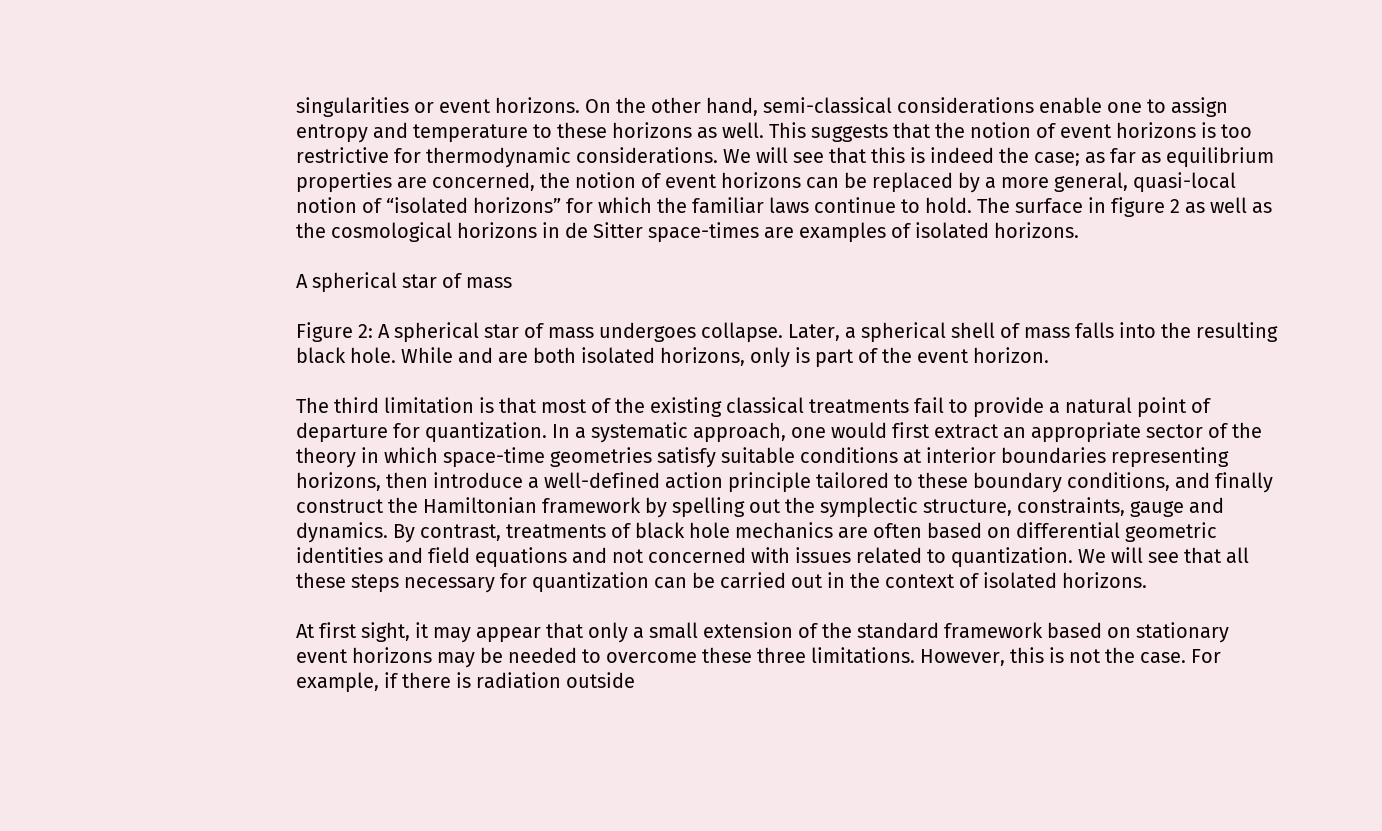singularities or event horizons. On the other hand, semi-classical considerations enable one to assign entropy and temperature to these horizons as well. This suggests that the notion of event horizons is too restrictive for thermodynamic considerations. We will see that this is indeed the case; as far as equilibrium properties are concerned, the notion of event horizons can be replaced by a more general, quasi-local notion of “isolated horizons” for which the familiar laws continue to hold. The surface in figure 2 as well as the cosmological horizons in de Sitter space-times are examples of isolated horizons.

A spherical star of mass

Figure 2: A spherical star of mass undergoes collapse. Later, a spherical shell of mass falls into the resulting black hole. While and are both isolated horizons, only is part of the event horizon.

The third limitation is that most of the existing classical treatments fail to provide a natural point of departure for quantization. In a systematic approach, one would first extract an appropriate sector of the theory in which space-time geometries satisfy suitable conditions at interior boundaries representing horizons, then introduce a well-defined action principle tailored to these boundary conditions, and finally construct the Hamiltonian framework by spelling out the symplectic structure, constraints, gauge and dynamics. By contrast, treatments of black hole mechanics are often based on differential geometric identities and field equations and not concerned with issues related to quantization. We will see that all these steps necessary for quantization can be carried out in the context of isolated horizons.

At first sight, it may appear that only a small extension of the standard framework based on stationary event horizons may be needed to overcome these three limitations. However, this is not the case. For example, if there is radiation outside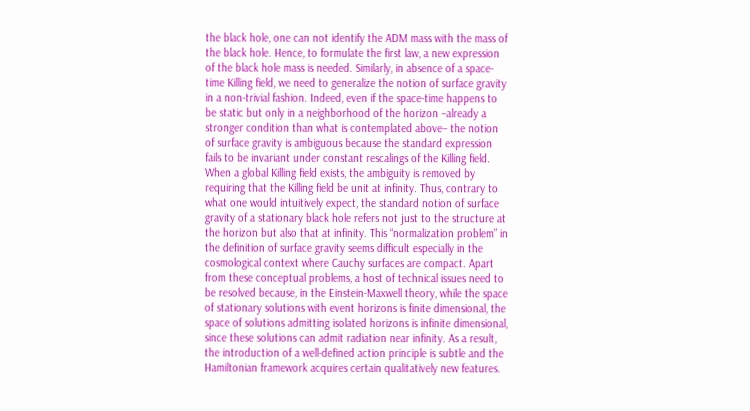the black hole, one can not identify the ADM mass with the mass of the black hole. Hence, to formulate the first law, a new expression of the black hole mass is needed. Similarly, in absence of a space-time Killing field, we need to generalize the notion of surface gravity in a non-trivial fashion. Indeed, even if the space-time happens to be static but only in a neighborhood of the horizon –already a stronger condition than what is contemplated above– the notion of surface gravity is ambiguous because the standard expression fails to be invariant under constant rescalings of the Killing field. When a global Killing field exists, the ambiguity is removed by requiring that the Killing field be unit at infinity. Thus, contrary to what one would intuitively expect, the standard notion of surface gravity of a stationary black hole refers not just to the structure at the horizon but also that at infinity. This “normalization problem” in the definition of surface gravity seems difficult especially in the cosmological context where Cauchy surfaces are compact. Apart from these conceptual problems, a host of technical issues need to be resolved because, in the Einstein-Maxwell theory, while the space of stationary solutions with event horizons is finite dimensional, the space of solutions admitting isolated horizons is infinite dimensional, since these solutions can admit radiation near infinity. As a result, the introduction of a well-defined action principle is subtle and the Hamiltonian framework acquires certain qualitatively new features.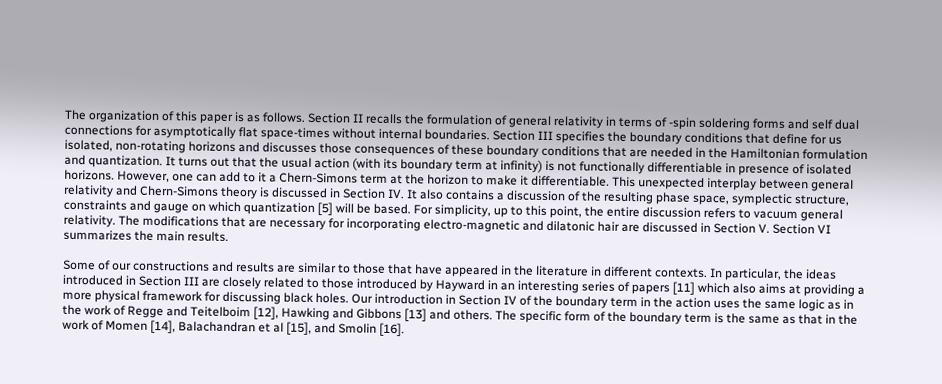The organization of this paper is as follows. Section II recalls the formulation of general relativity in terms of -spin soldering forms and self dual connections for asymptotically flat space-times without internal boundaries. Section III specifies the boundary conditions that define for us isolated, non-rotating horizons and discusses those consequences of these boundary conditions that are needed in the Hamiltonian formulation and quantization. It turns out that the usual action (with its boundary term at infinity) is not functionally differentiable in presence of isolated horizons. However, one can add to it a Chern-Simons term at the horizon to make it differentiable. This unexpected interplay between general relativity and Chern-Simons theory is discussed in Section IV. It also contains a discussion of the resulting phase space, symplectic structure, constraints and gauge on which quantization [5] will be based. For simplicity, up to this point, the entire discussion refers to vacuum general relativity. The modifications that are necessary for incorporating electro-magnetic and dilatonic hair are discussed in Section V. Section VI summarizes the main results.

Some of our constructions and results are similar to those that have appeared in the literature in different contexts. In particular, the ideas introduced in Section III are closely related to those introduced by Hayward in an interesting series of papers [11] which also aims at providing a more physical framework for discussing black holes. Our introduction in Section IV of the boundary term in the action uses the same logic as in the work of Regge and Teitelboim [12], Hawking and Gibbons [13] and others. The specific form of the boundary term is the same as that in the work of Momen [14], Balachandran et al [15], and Smolin [16].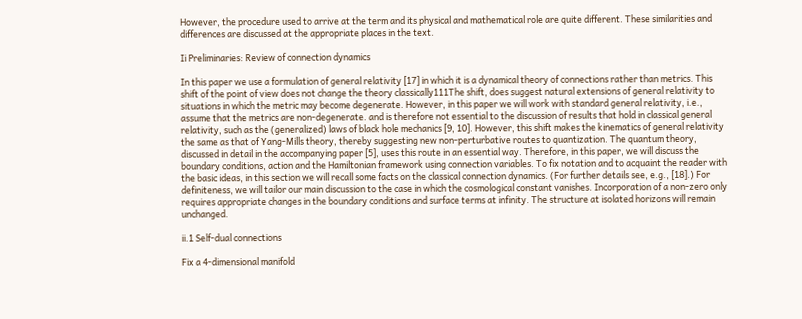However, the procedure used to arrive at the term and its physical and mathematical role are quite different. These similarities and differences are discussed at the appropriate places in the text.

Ii Preliminaries: Review of connection dynamics

In this paper we use a formulation of general relativity [17] in which it is a dynamical theory of connections rather than metrics. This shift of the point of view does not change the theory classically111The shift, does suggest natural extensions of general relativity to situations in which the metric may become degenerate. However, in this paper we will work with standard general relativity, i.e., assume that the metrics are non-degenerate. and is therefore not essential to the discussion of results that hold in classical general relativity, such as the (generalized) laws of black hole mechanics [9, 10]. However, this shift makes the kinematics of general relativity the same as that of Yang-Mills theory, thereby suggesting new non-perturbative routes to quantization. The quantum theory, discussed in detail in the accompanying paper [5], uses this route in an essential way. Therefore, in this paper, we will discuss the boundary conditions, action and the Hamiltonian framework using connection variables. To fix notation and to acquaint the reader with the basic ideas, in this section we will recall some facts on the classical connection dynamics. (For further details see, e.g., [18].) For definiteness, we will tailor our main discussion to the case in which the cosmological constant vanishes. Incorporation of a non-zero only requires appropriate changes in the boundary conditions and surface terms at infinity. The structure at isolated horizons will remain unchanged.

ii.1 Self-dual connections

Fix a 4-dimensional manifold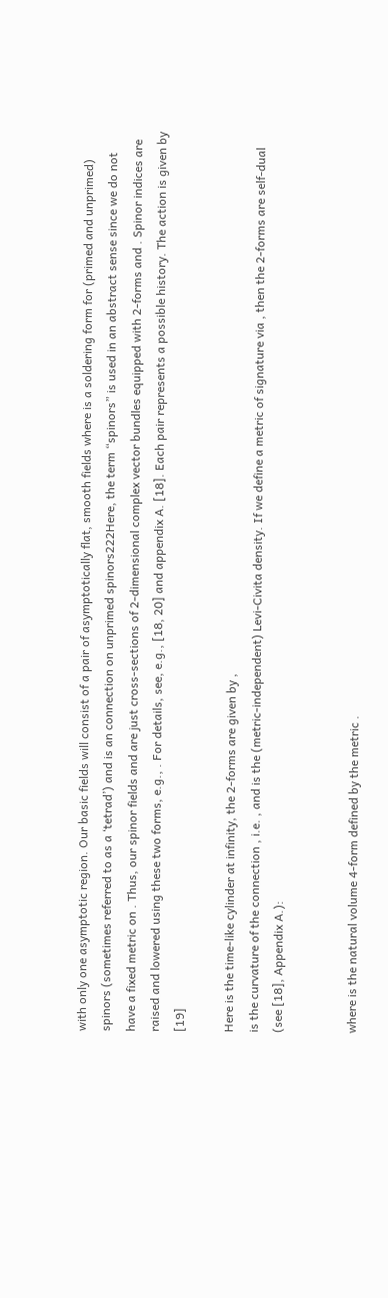with only one asymptotic region. Our basic fields will consist of a pair of asymptotically flat, smooth fields where is a soldering form for (primed and unprimed) spinors (sometimes referred to as a ‘tetrad’) and is an connection on unprimed spinors222Here, the term “spinors” is used in an abstract sense since we do not have a fixed metric on . Thus, our spinor fields and are just cross-sections of 2-dimensional complex vector bundles equipped with 2-forms and . Spinor indices are raised and lowered using these two forms, e.g., . For details, see, e.g., [18, 20] and appendix A. [18]. Each pair represents a possible history. The action is given by [19]

Here is the time-like cylinder at infinity, the 2-forms are given by ,
is the curvature of the connection , i.e. , and is the (metric-independent) Levi-Civita density. If we define a metric of signature via , then the 2-forms are self-dual (see [18], Appendix A.):


where is the natural volume 4-form defined by the metric .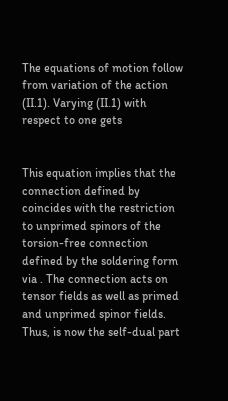The equations of motion follow from variation of the action (II.1). Varying (II.1) with respect to one gets


This equation implies that the connection defined by coincides with the restriction to unprimed spinors of the torsion-free connection defined by the soldering form via . The connection acts on tensor fields as well as primed and unprimed spinor fields. Thus, is now the self-dual part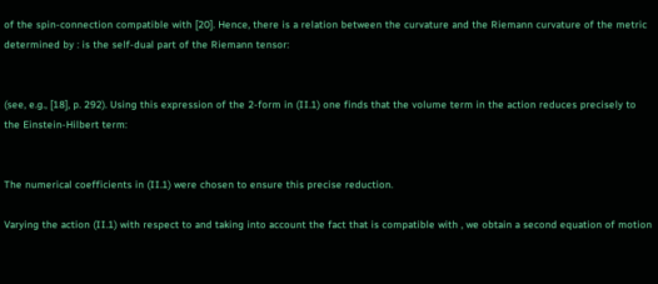of the spin-connection compatible with [20]. Hence, there is a relation between the curvature and the Riemann curvature of the metric determined by : is the self-dual part of the Riemann tensor:


(see, e.g., [18], p. 292). Using this expression of the 2-form in (II.1) one finds that the volume term in the action reduces precisely to the Einstein-Hilbert term:


The numerical coefficients in (II.1) were chosen to ensure this precise reduction.

Varying the action (II.1) with respect to and taking into account the fact that is compatible with , we obtain a second equation of motion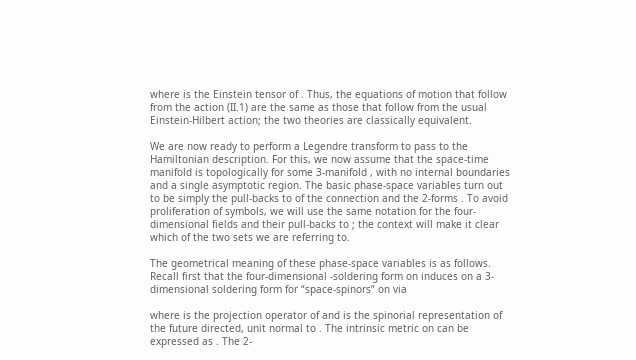where is the Einstein tensor of . Thus, the equations of motion that follow from the action (II.1) are the same as those that follow from the usual Einstein-Hilbert action; the two theories are classically equivalent.

We are now ready to perform a Legendre transform to pass to the Hamiltonian description. For this, we now assume that the space-time manifold is topologically for some 3-manifold , with no internal boundaries and a single asymptotic region. The basic phase-space variables turn out to be simply the pull-backs to of the connection and the 2-forms . To avoid proliferation of symbols, we will use the same notation for the four-dimensional fields and their pull-backs to ; the context will make it clear which of the two sets we are referring to.

The geometrical meaning of these phase-space variables is as follows. Recall first that the four-dimensional -soldering form on induces on a 3-dimensional soldering form for “space-spinors” on via

where is the projection operator of and is the spinorial representation of the future directed, unit normal to . The intrinsic metric on can be expressed as . The 2-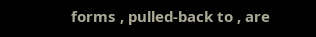forms , pulled-back to , are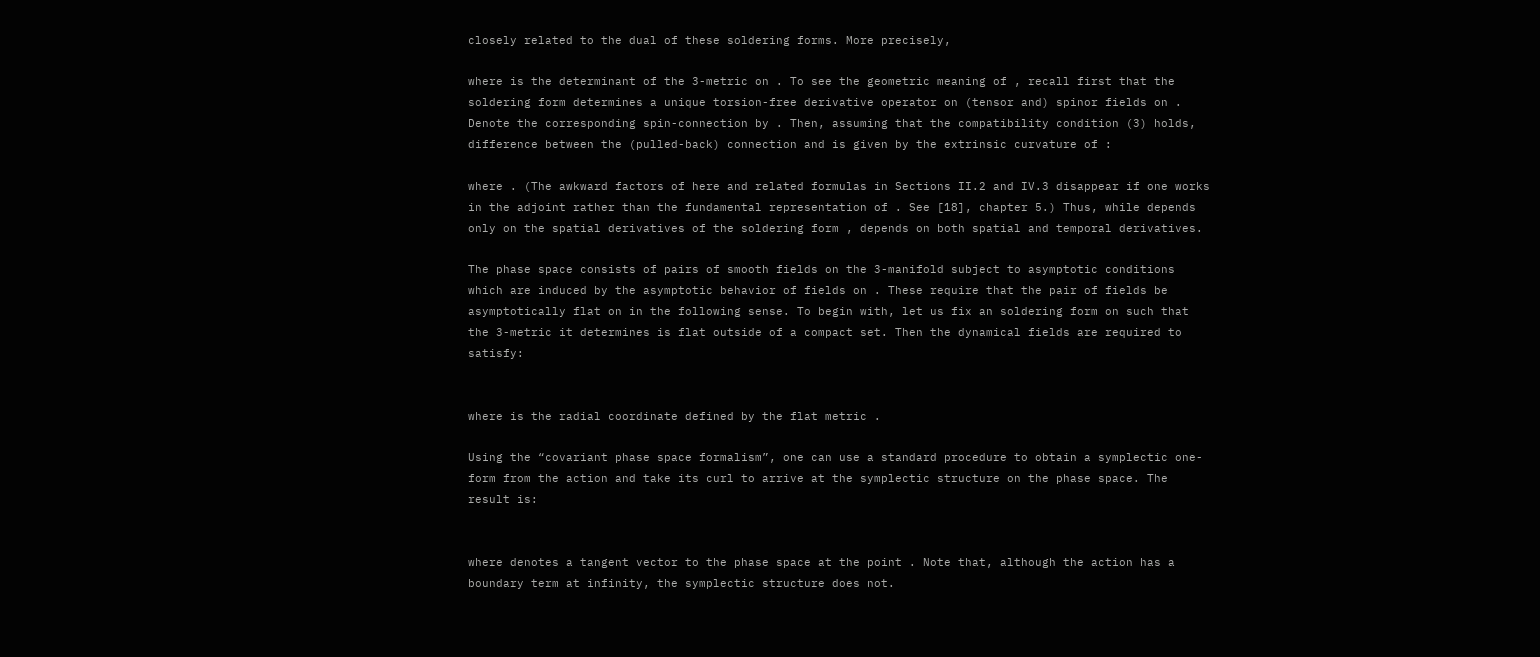closely related to the dual of these soldering forms. More precisely,

where is the determinant of the 3-metric on . To see the geometric meaning of , recall first that the soldering form determines a unique torsion-free derivative operator on (tensor and) spinor fields on . Denote the corresponding spin-connection by . Then, assuming that the compatibility condition (3) holds, difference between the (pulled-back) connection and is given by the extrinsic curvature of :

where . (The awkward factors of here and related formulas in Sections II.2 and IV.3 disappear if one works in the adjoint rather than the fundamental representation of . See [18], chapter 5.) Thus, while depends only on the spatial derivatives of the soldering form , depends on both spatial and temporal derivatives.

The phase space consists of pairs of smooth fields on the 3-manifold subject to asymptotic conditions which are induced by the asymptotic behavior of fields on . These require that the pair of fields be asymptotically flat on in the following sense. To begin with, let us fix an soldering form on such that the 3-metric it determines is flat outside of a compact set. Then the dynamical fields are required to satisfy:


where is the radial coordinate defined by the flat metric .

Using the “covariant phase space formalism”, one can use a standard procedure to obtain a symplectic one-form from the action and take its curl to arrive at the symplectic structure on the phase space. The result is:


where denotes a tangent vector to the phase space at the point . Note that, although the action has a boundary term at infinity, the symplectic structure does not.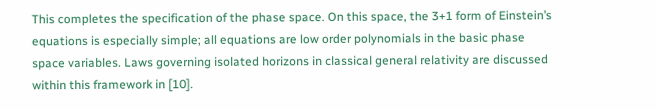This completes the specification of the phase space. On this space, the 3+1 form of Einstein’s equations is especially simple; all equations are low order polynomials in the basic phase space variables. Laws governing isolated horizons in classical general relativity are discussed within this framework in [10].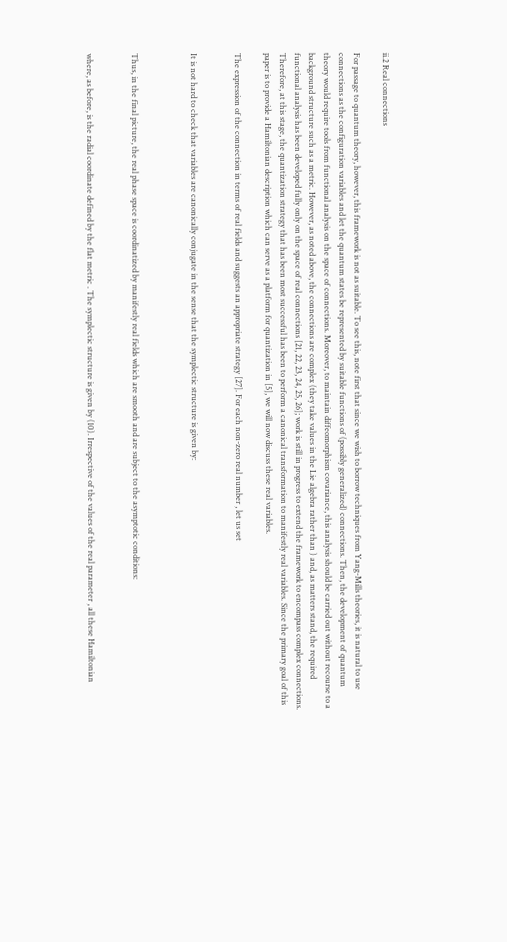ii.2 Real connections

For passage to quantum theory, however, this framework is not as suitable. To see this, note first that since we wish to borrow techniques from Yang-Mills theories, it is natural to use connections as the configuration variables and let the quantum states be represented by suitable functions of (possibly generalized) connections. Then, the development of quantum theory would require tools from functional analysis on the space of connections. Moreover, to maintain diffeomorphism covariance, this analysis should be carried out without recourse to a background structure such as a metric. However, as noted above, the connections are complex (they take values in the Lie algebra rather than ) and, as matters stand, the required functional analysis has been developed fully only on the space of real connections [21, 22, 23, 24, 25, 26]; work is still in progress to extend the framework to encompass complex connections. Therefore, at this stage, the quantization strategy that has been most successful has been to perform a canonical transformation to manifestly real variables. Since the primary goal of this paper is to provide a Hamiltonian description which can serve as a platform for quantization in [5], we will now discuss these real variables.

The expression of the connection in terms of real fields and suggests an appropriate strategy [27]. For each non-zero real number , let us set


It is not hard to check that variables are canonically conjugate in the sense that the symplectic structure is given by:



Thus, in the final picture, the real phase space is coordinatized by manifestly real fields which are smooth and are subject to the asymptotic conditions:


where, as before, is the radial coordinate defined by the flat metric . The symplectic structure is given by (10). Irrespective of the values of the real parameter , all these Hamiltonian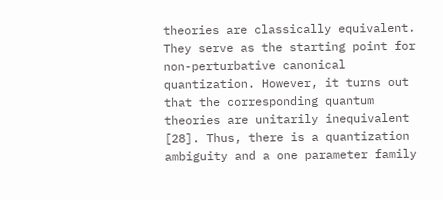theories are classically equivalent. They serve as the starting point for non-perturbative canonical quantization. However, it turns out that the corresponding quantum theories are unitarily inequivalent [28]. Thus, there is a quantization ambiguity and a one parameter family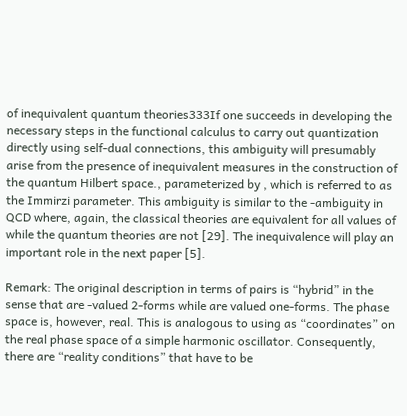of inequivalent quantum theories333If one succeeds in developing the necessary steps in the functional calculus to carry out quantization directly using self-dual connections, this ambiguity will presumably arise from the presence of inequivalent measures in the construction of the quantum Hilbert space., parameterized by , which is referred to as the Immirzi parameter. This ambiguity is similar to the -ambiguity in QCD where, again, the classical theories are equivalent for all values of while the quantum theories are not [29]. The inequivalence will play an important role in the next paper [5].

Remark: The original description in terms of pairs is “hybrid” in the sense that are -valued 2-forms while are valued one-forms. The phase space is, however, real. This is analogous to using as “coordinates” on the real phase space of a simple harmonic oscillator. Consequently, there are “reality conditions” that have to be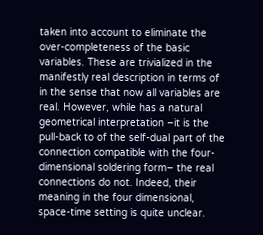taken into account to eliminate the over-completeness of the basic variables. These are trivialized in the manifestly real description in terms of in the sense that now all variables are real. However, while has a natural geometrical interpretation –it is the pull-back to of the self-dual part of the connection compatible with the four-dimensional soldering form– the real connections do not. Indeed, their meaning in the four dimensional, space-time setting is quite unclear.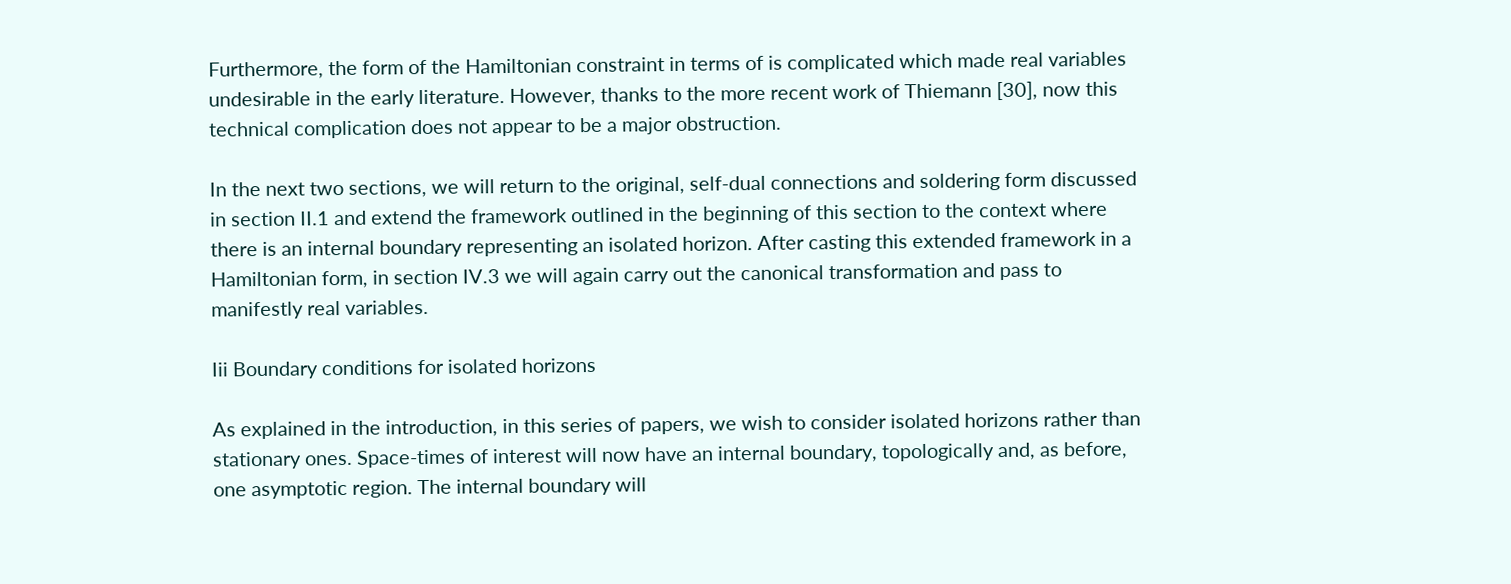Furthermore, the form of the Hamiltonian constraint in terms of is complicated which made real variables undesirable in the early literature. However, thanks to the more recent work of Thiemann [30], now this technical complication does not appear to be a major obstruction.

In the next two sections, we will return to the original, self-dual connections and soldering form discussed in section II.1 and extend the framework outlined in the beginning of this section to the context where there is an internal boundary representing an isolated horizon. After casting this extended framework in a Hamiltonian form, in section IV.3 we will again carry out the canonical transformation and pass to manifestly real variables.

Iii Boundary conditions for isolated horizons

As explained in the introduction, in this series of papers, we wish to consider isolated horizons rather than stationary ones. Space-times of interest will now have an internal boundary, topologically and, as before, one asymptotic region. The internal boundary will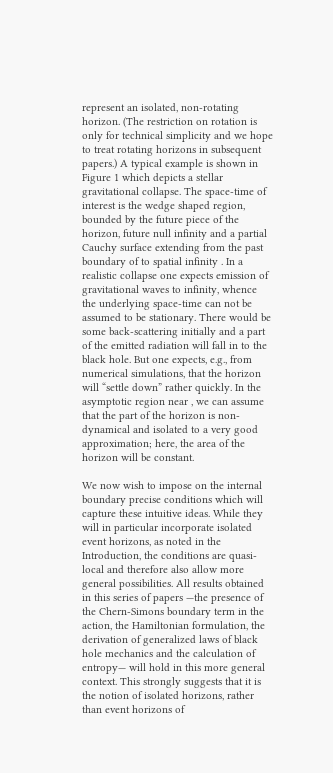represent an isolated, non-rotating horizon. (The restriction on rotation is only for technical simplicity and we hope to treat rotating horizons in subsequent papers.) A typical example is shown in Figure 1 which depicts a stellar gravitational collapse. The space-time of interest is the wedge shaped region, bounded by the future piece of the horizon, future null infinity and a partial Cauchy surface extending from the past boundary of to spatial infinity . In a realistic collapse one expects emission of gravitational waves to infinity, whence the underlying space-time can not be assumed to be stationary. There would be some back-scattering initially and a part of the emitted radiation will fall in to the black hole. But one expects, e.g., from numerical simulations, that the horizon will “settle down” rather quickly. In the asymptotic region near , we can assume that the part of the horizon is non-dynamical and isolated to a very good approximation; here, the area of the horizon will be constant.

We now wish to impose on the internal boundary precise conditions which will capture these intuitive ideas. While they will in particular incorporate isolated event horizons, as noted in the Introduction, the conditions are quasi-local and therefore also allow more general possibilities. All results obtained in this series of papers —the presence of the Chern-Simons boundary term in the action, the Hamiltonian formulation, the derivation of generalized laws of black hole mechanics and the calculation of entropy— will hold in this more general context. This strongly suggests that it is the notion of isolated horizons, rather than event horizons of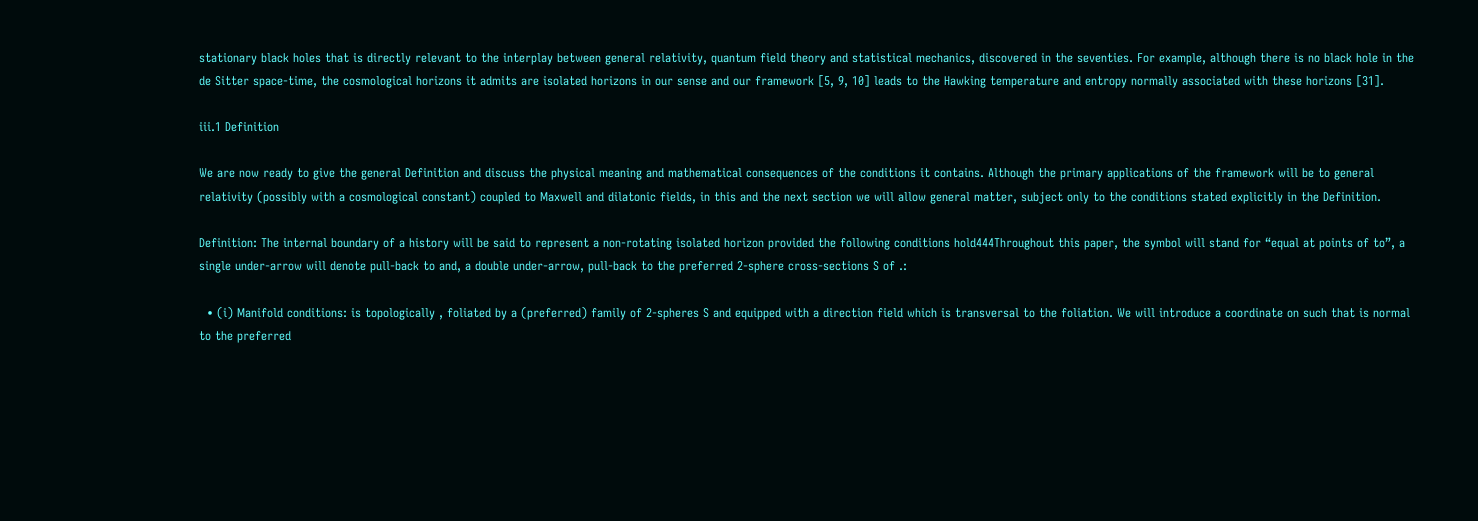stationary black holes that is directly relevant to the interplay between general relativity, quantum field theory and statistical mechanics, discovered in the seventies. For example, although there is no black hole in the de Sitter space-time, the cosmological horizons it admits are isolated horizons in our sense and our framework [5, 9, 10] leads to the Hawking temperature and entropy normally associated with these horizons [31].

iii.1 Definition

We are now ready to give the general Definition and discuss the physical meaning and mathematical consequences of the conditions it contains. Although the primary applications of the framework will be to general relativity (possibly with a cosmological constant) coupled to Maxwell and dilatonic fields, in this and the next section we will allow general matter, subject only to the conditions stated explicitly in the Definition.

Definition: The internal boundary of a history will be said to represent a non-rotating isolated horizon provided the following conditions hold444Throughout this paper, the symbol will stand for “equal at points of to”, a single under-arrow will denote pull-back to and, a double under-arrow, pull-back to the preferred 2-sphere cross-sections S of .:

  • (i) Manifold conditions: is topologically , foliated by a (preferred) family of 2-spheres S and equipped with a direction field which is transversal to the foliation. We will introduce a coordinate on such that is normal to the preferred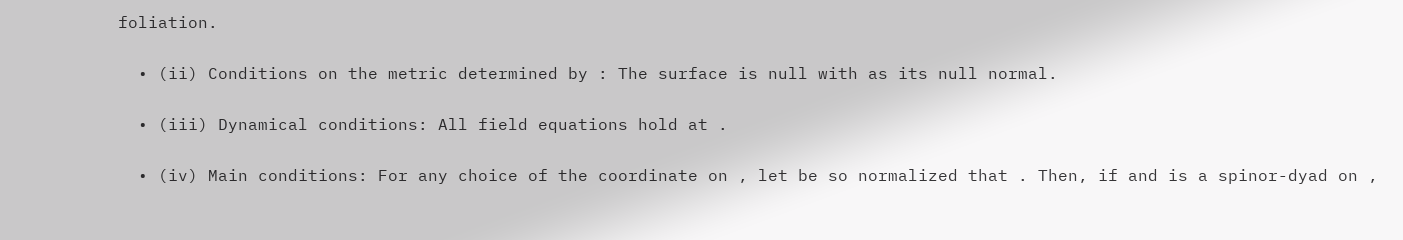foliation.

  • (ii) Conditions on the metric determined by : The surface is null with as its null normal.

  • (iii) Dynamical conditions: All field equations hold at .

  • (iv) Main conditions: For any choice of the coordinate on , let be so normalized that . Then, if and is a spinor-dyad on ,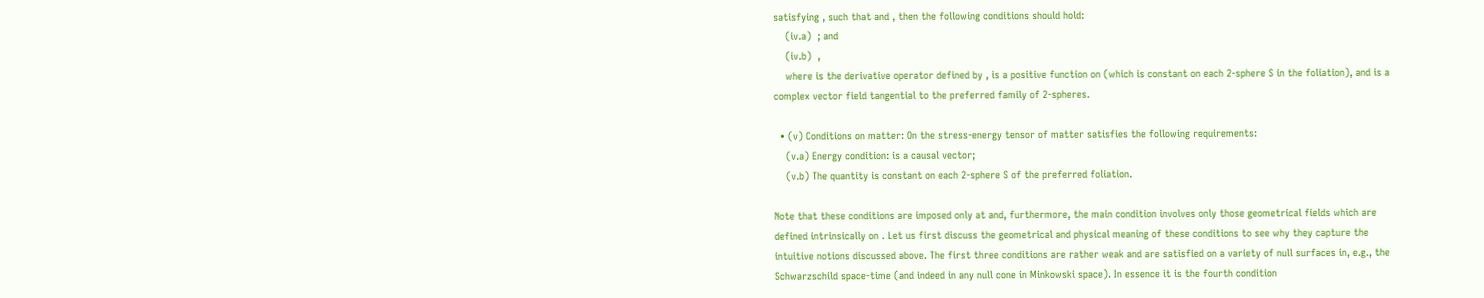satisfying , such that and , then the following conditions should hold:
    (iv.a)  ; and
    (iv.b)  ,
    where is the derivative operator defined by , is a positive function on (which is constant on each 2-sphere S in the foliation), and is a complex vector field tangential to the preferred family of 2-spheres.

  • (v) Conditions on matter: On the stress-energy tensor of matter satisfies the following requirements:
    (v.a) Energy condition: is a causal vector;
    (v.b) The quantity is constant on each 2-sphere S of the preferred foliation.

Note that these conditions are imposed only at and, furthermore, the main condition involves only those geometrical fields which are defined intrinsically on . Let us first discuss the geometrical and physical meaning of these conditions to see why they capture the intuitive notions discussed above. The first three conditions are rather weak and are satisfied on a variety of null surfaces in, e.g., the Schwarzschild space-time (and indeed in any null cone in Minkowski space). In essence it is the fourth condition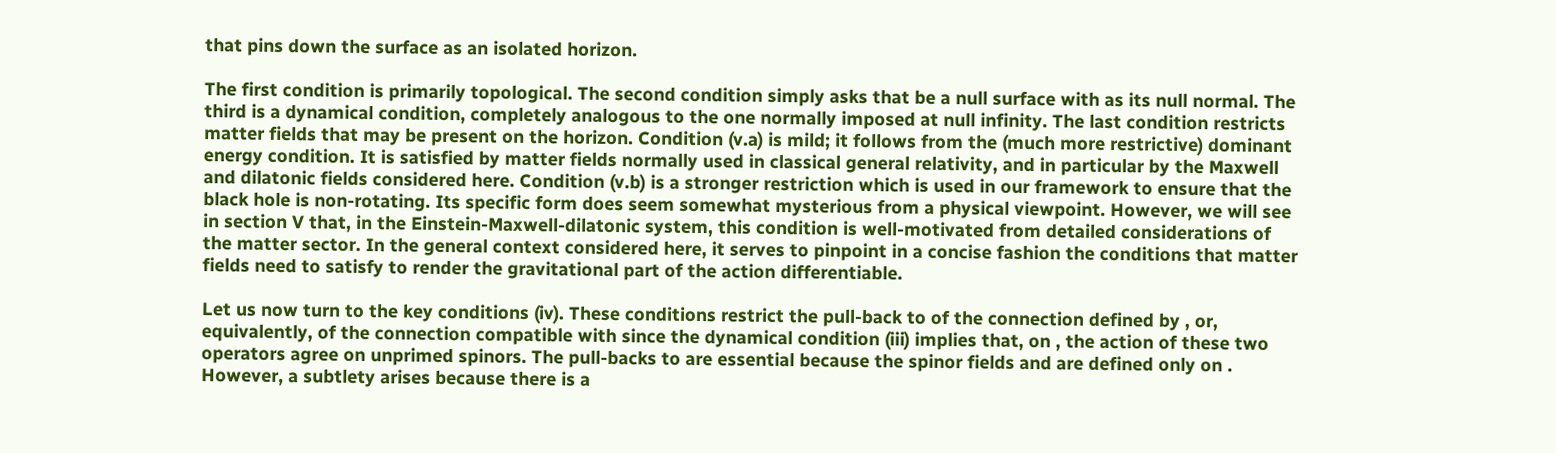that pins down the surface as an isolated horizon.

The first condition is primarily topological. The second condition simply asks that be a null surface with as its null normal. The third is a dynamical condition, completely analogous to the one normally imposed at null infinity. The last condition restricts matter fields that may be present on the horizon. Condition (v.a) is mild; it follows from the (much more restrictive) dominant energy condition. It is satisfied by matter fields normally used in classical general relativity, and in particular by the Maxwell and dilatonic fields considered here. Condition (v.b) is a stronger restriction which is used in our framework to ensure that the black hole is non-rotating. Its specific form does seem somewhat mysterious from a physical viewpoint. However, we will see in section V that, in the Einstein-Maxwell-dilatonic system, this condition is well-motivated from detailed considerations of the matter sector. In the general context considered here, it serves to pinpoint in a concise fashion the conditions that matter fields need to satisfy to render the gravitational part of the action differentiable.

Let us now turn to the key conditions (iv). These conditions restrict the pull-back to of the connection defined by , or, equivalently, of the connection compatible with since the dynamical condition (iii) implies that, on , the action of these two operators agree on unprimed spinors. The pull-backs to are essential because the spinor fields and are defined only on . However, a subtlety arises because there is a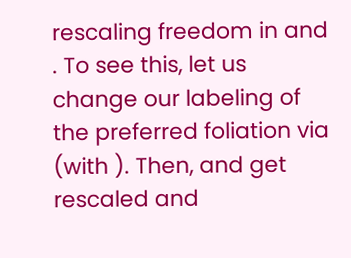rescaling freedom in and . To see this, let us change our labeling of the preferred foliation via (with ). Then, and get rescaled and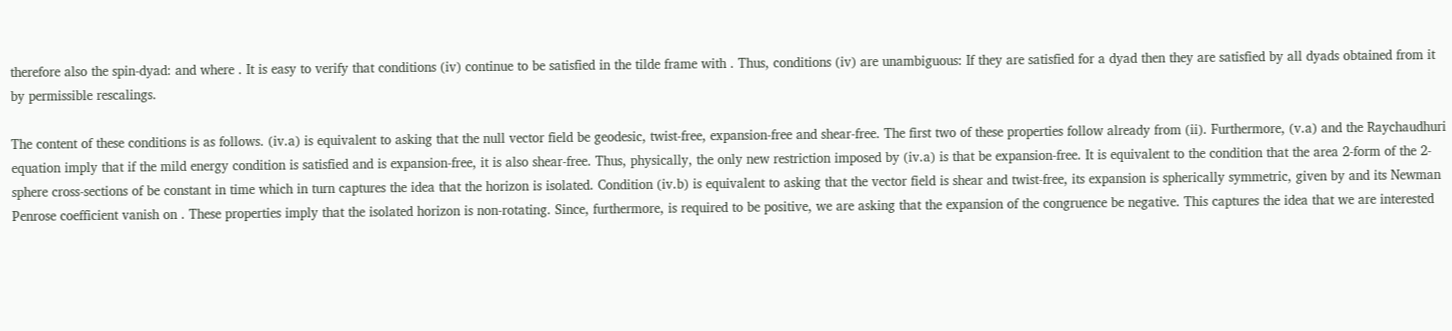therefore also the spin-dyad: and where . It is easy to verify that conditions (iv) continue to be satisfied in the tilde frame with . Thus, conditions (iv) are unambiguous: If they are satisfied for a dyad then they are satisfied by all dyads obtained from it by permissible rescalings.

The content of these conditions is as follows. (iv.a) is equivalent to asking that the null vector field be geodesic, twist-free, expansion-free and shear-free. The first two of these properties follow already from (ii). Furthermore, (v.a) and the Raychaudhuri equation imply that if the mild energy condition is satisfied and is expansion-free, it is also shear-free. Thus, physically, the only new restriction imposed by (iv.a) is that be expansion-free. It is equivalent to the condition that the area 2-form of the 2-sphere cross-sections of be constant in time which in turn captures the idea that the horizon is isolated. Condition (iv.b) is equivalent to asking that the vector field is shear and twist-free, its expansion is spherically symmetric, given by and its Newman Penrose coefficient vanish on . These properties imply that the isolated horizon is non-rotating. Since, furthermore, is required to be positive, we are asking that the expansion of the congruence be negative. This captures the idea that we are interested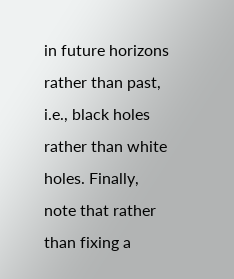in future horizons rather than past, i.e., black holes rather than white holes. Finally, note that rather than fixing a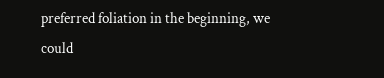preferred foliation in the beginning, we could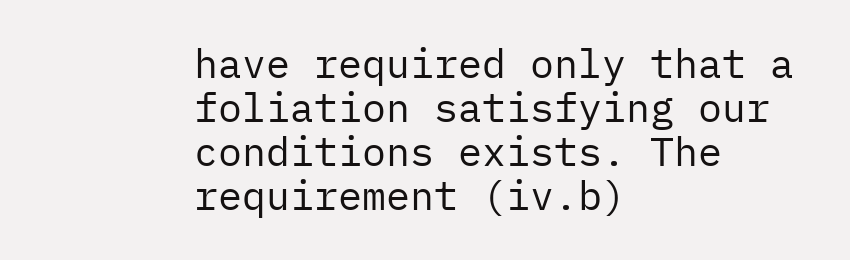have required only that a foliation satisfying our conditions exists. The requirement (iv.b)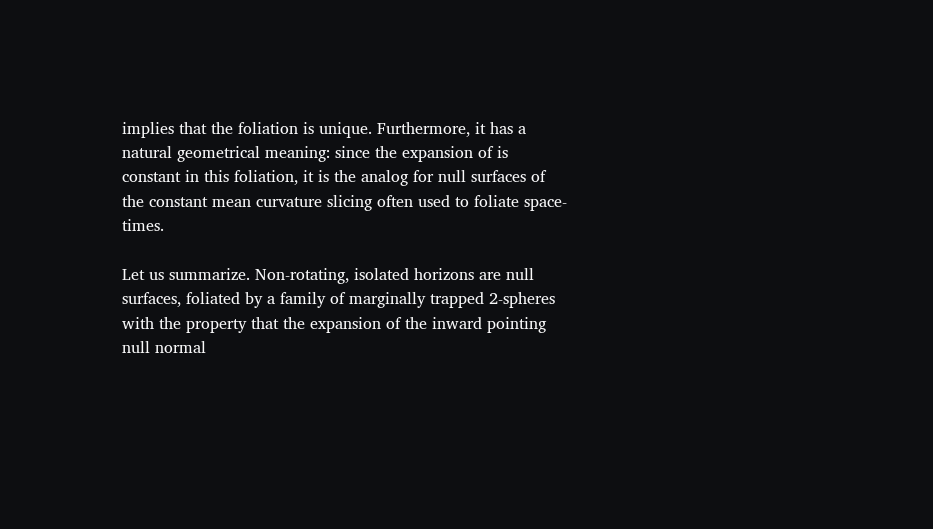implies that the foliation is unique. Furthermore, it has a natural geometrical meaning: since the expansion of is constant in this foliation, it is the analog for null surfaces of the constant mean curvature slicing often used to foliate space-times.

Let us summarize. Non-rotating, isolated horizons are null surfaces, foliated by a family of marginally trapped 2-spheres with the property that the expansion of the inward pointing null normal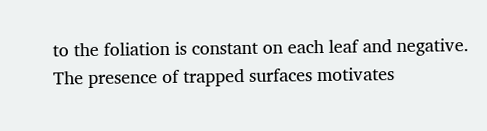to the foliation is constant on each leaf and negative. The presence of trapped surfaces motivates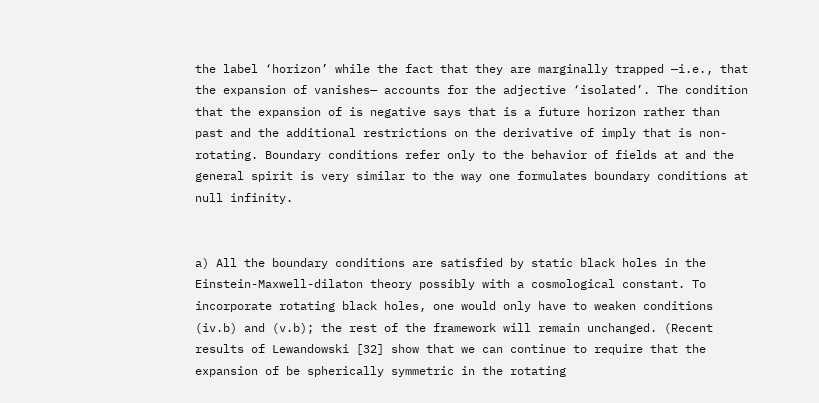the label ‘horizon’ while the fact that they are marginally trapped —i.e., that the expansion of vanishes— accounts for the adjective ‘isolated’. The condition that the expansion of is negative says that is a future horizon rather than past and the additional restrictions on the derivative of imply that is non-rotating. Boundary conditions refer only to the behavior of fields at and the general spirit is very similar to the way one formulates boundary conditions at null infinity.


a) All the boundary conditions are satisfied by static black holes in the Einstein-Maxwell-dilaton theory possibly with a cosmological constant. To incorporate rotating black holes, one would only have to weaken conditions (iv.b) and (v.b); the rest of the framework will remain unchanged. (Recent results of Lewandowski [32] show that we can continue to require that the expansion of be spherically symmetric in the rotating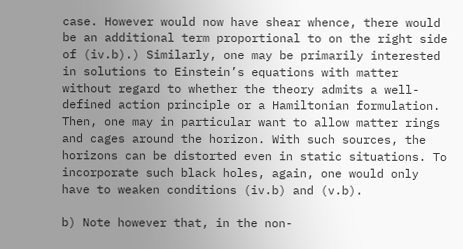case. However would now have shear whence, there would be an additional term proportional to on the right side of (iv.b).) Similarly, one may be primarily interested in solutions to Einstein’s equations with matter without regard to whether the theory admits a well-defined action principle or a Hamiltonian formulation. Then, one may in particular want to allow matter rings and cages around the horizon. With such sources, the horizons can be distorted even in static situations. To incorporate such black holes, again, one would only have to weaken conditions (iv.b) and (v.b).

b) Note however that, in the non-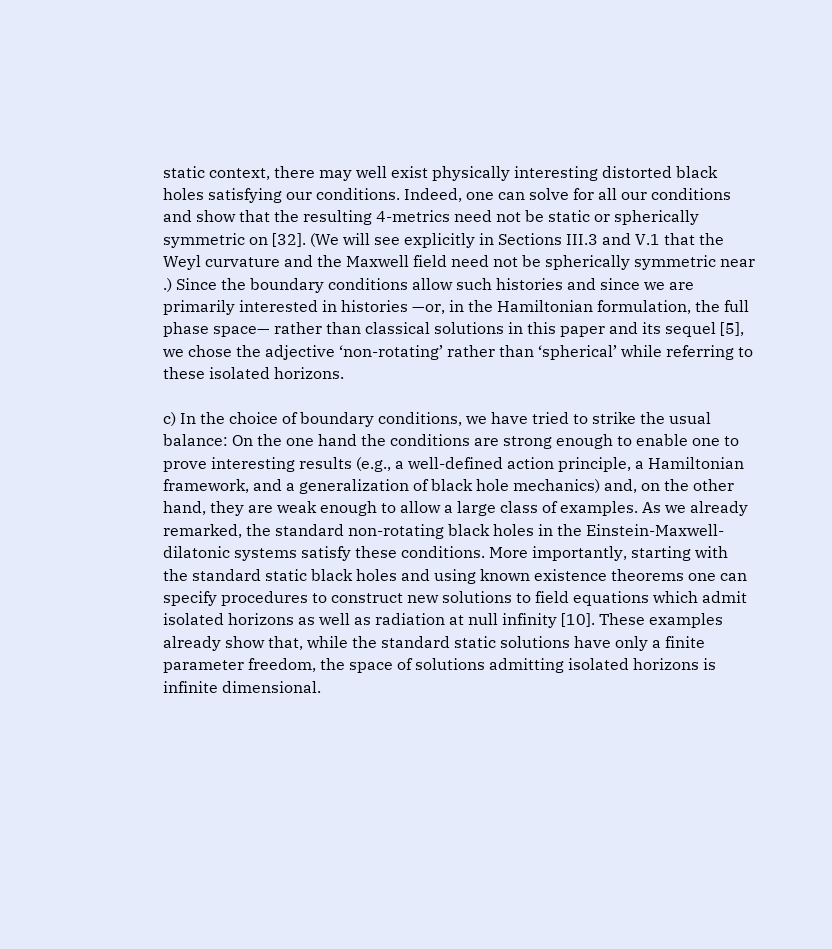static context, there may well exist physically interesting distorted black holes satisfying our conditions. Indeed, one can solve for all our conditions and show that the resulting 4-metrics need not be static or spherically symmetric on [32]. (We will see explicitly in Sections III.3 and V.1 that the Weyl curvature and the Maxwell field need not be spherically symmetric near .) Since the boundary conditions allow such histories and since we are primarily interested in histories —or, in the Hamiltonian formulation, the full phase space— rather than classical solutions in this paper and its sequel [5], we chose the adjective ‘non-rotating’ rather than ‘spherical’ while referring to these isolated horizons.

c) In the choice of boundary conditions, we have tried to strike the usual balance: On the one hand the conditions are strong enough to enable one to prove interesting results (e.g., a well-defined action principle, a Hamiltonian framework, and a generalization of black hole mechanics) and, on the other hand, they are weak enough to allow a large class of examples. As we already remarked, the standard non-rotating black holes in the Einstein-Maxwell-dilatonic systems satisfy these conditions. More importantly, starting with the standard static black holes and using known existence theorems one can specify procedures to construct new solutions to field equations which admit isolated horizons as well as radiation at null infinity [10]. These examples already show that, while the standard static solutions have only a finite parameter freedom, the space of solutions admitting isolated horizons is infinite dimensional.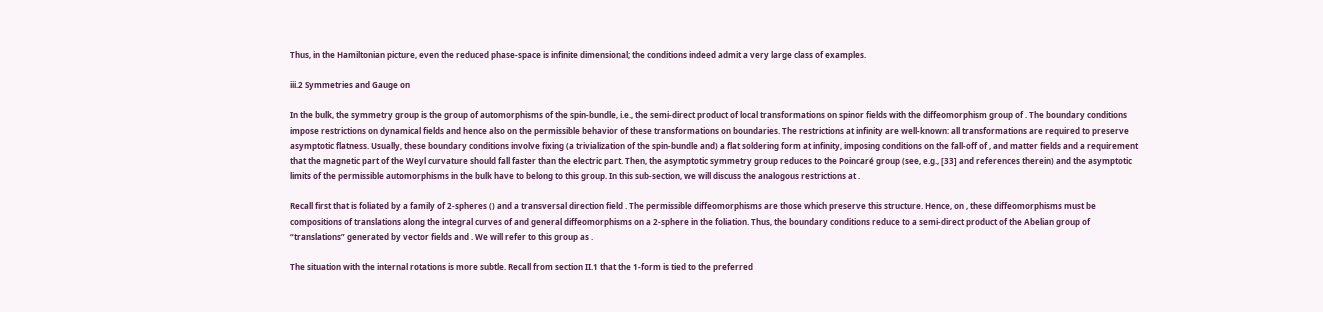Thus, in the Hamiltonian picture, even the reduced phase-space is infinite dimensional; the conditions indeed admit a very large class of examples.

iii.2 Symmetries and Gauge on

In the bulk, the symmetry group is the group of automorphisms of the spin-bundle, i.e., the semi-direct product of local transformations on spinor fields with the diffeomorphism group of . The boundary conditions impose restrictions on dynamical fields and hence also on the permissible behavior of these transformations on boundaries. The restrictions at infinity are well-known: all transformations are required to preserve asymptotic flatness. Usually, these boundary conditions involve fixing (a trivialization of the spin-bundle and) a flat soldering form at infinity, imposing conditions on the fall-off of , and matter fields and a requirement that the magnetic part of the Weyl curvature should fall faster than the electric part. Then, the asymptotic symmetry group reduces to the Poincaré group (see, e.g., [33] and references therein) and the asymptotic limits of the permissible automorphisms in the bulk have to belong to this group. In this sub-section, we will discuss the analogous restrictions at .

Recall first that is foliated by a family of 2-spheres () and a transversal direction field . The permissible diffeomorphisms are those which preserve this structure. Hence, on , these diffeomorphisms must be compositions of translations along the integral curves of and general diffeomorphisms on a 2-sphere in the foliation. Thus, the boundary conditions reduce to a semi-direct product of the Abelian group of “translations” generated by vector fields and . We will refer to this group as .

The situation with the internal rotations is more subtle. Recall from section II.1 that the 1-form is tied to the preferred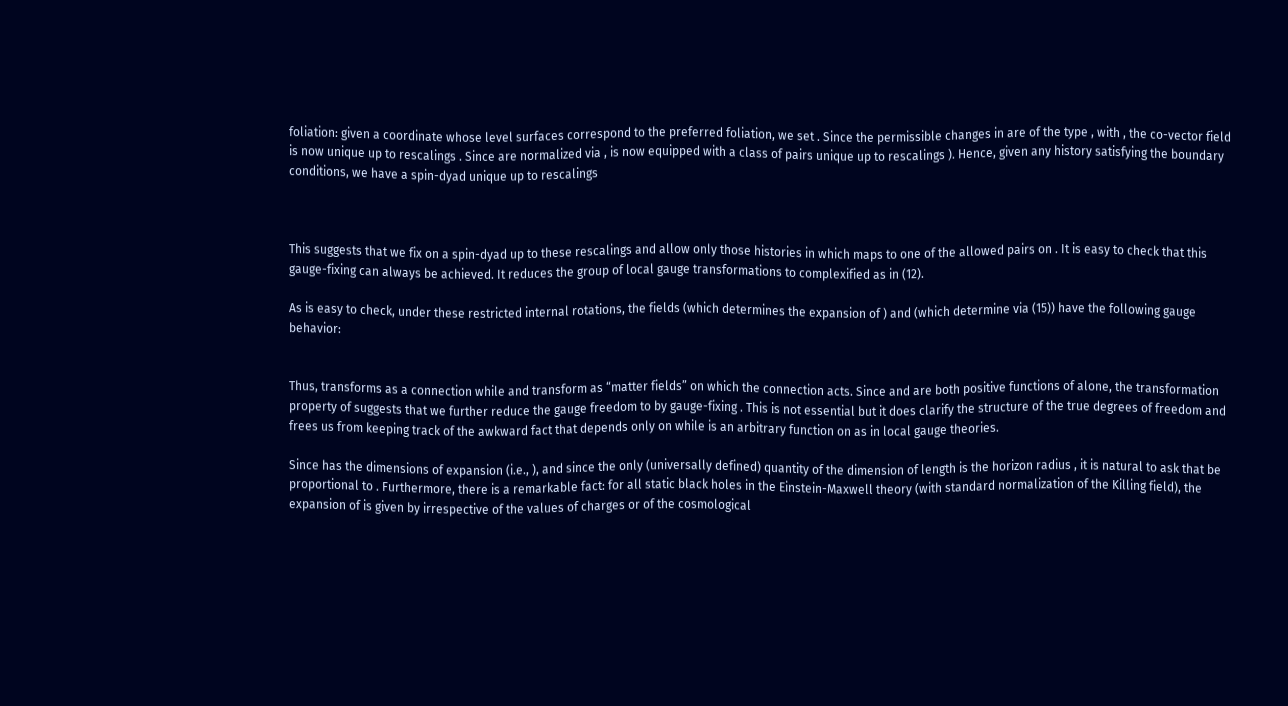foliation: given a coordinate whose level surfaces correspond to the preferred foliation, we set . Since the permissible changes in are of the type , with , the co-vector field is now unique up to rescalings . Since are normalized via , is now equipped with a class of pairs unique up to rescalings ). Hence, given any history satisfying the boundary conditions, we have a spin-dyad unique up to rescalings



This suggests that we fix on a spin-dyad up to these rescalings and allow only those histories in which maps to one of the allowed pairs on . It is easy to check that this gauge-fixing can always be achieved. It reduces the group of local gauge transformations to complexified as in (12).

As is easy to check, under these restricted internal rotations, the fields (which determines the expansion of ) and (which determine via (15)) have the following gauge behavior:


Thus, transforms as a connection while and transform as “matter fields” on which the connection acts. Since and are both positive functions of alone, the transformation property of suggests that we further reduce the gauge freedom to by gauge-fixing . This is not essential but it does clarify the structure of the true degrees of freedom and frees us from keeping track of the awkward fact that depends only on while is an arbitrary function on as in local gauge theories.

Since has the dimensions of expansion (i.e., ), and since the only (universally defined) quantity of the dimension of length is the horizon radius , it is natural to ask that be proportional to . Furthermore, there is a remarkable fact: for all static black holes in the Einstein-Maxwell theory (with standard normalization of the Killing field), the expansion of is given by irrespective of the values of charges or of the cosmological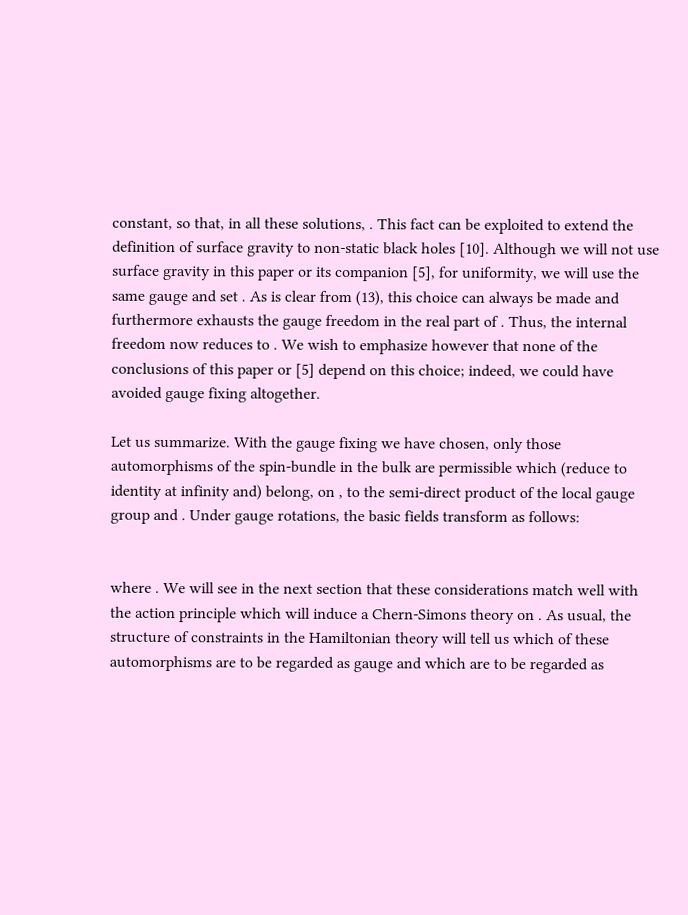constant, so that, in all these solutions, . This fact can be exploited to extend the definition of surface gravity to non-static black holes [10]. Although we will not use surface gravity in this paper or its companion [5], for uniformity, we will use the same gauge and set . As is clear from (13), this choice can always be made and furthermore exhausts the gauge freedom in the real part of . Thus, the internal freedom now reduces to . We wish to emphasize however that none of the conclusions of this paper or [5] depend on this choice; indeed, we could have avoided gauge fixing altogether.

Let us summarize. With the gauge fixing we have chosen, only those automorphisms of the spin-bundle in the bulk are permissible which (reduce to identity at infinity and) belong, on , to the semi-direct product of the local gauge group and . Under gauge rotations, the basic fields transform as follows:


where . We will see in the next section that these considerations match well with the action principle which will induce a Chern-Simons theory on . As usual, the structure of constraints in the Hamiltonian theory will tell us which of these automorphisms are to be regarded as gauge and which are to be regarded as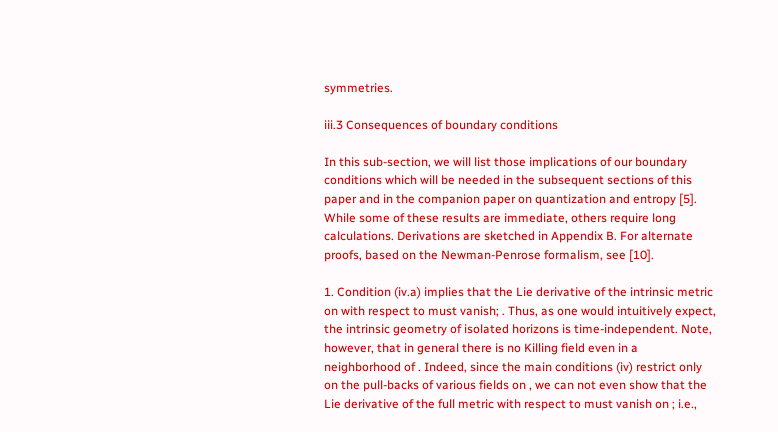symmetries.

iii.3 Consequences of boundary conditions

In this sub-section, we will list those implications of our boundary conditions which will be needed in the subsequent sections of this paper and in the companion paper on quantization and entropy [5]. While some of these results are immediate, others require long calculations. Derivations are sketched in Appendix B. For alternate proofs, based on the Newman-Penrose formalism, see [10].

1. Condition (iv.a) implies that the Lie derivative of the intrinsic metric on with respect to must vanish; . Thus, as one would intuitively expect, the intrinsic geometry of isolated horizons is time-independent. Note, however, that in general there is no Killing field even in a neighborhood of . Indeed, since the main conditions (iv) restrict only on the pull-backs of various fields on , we can not even show that the Lie derivative of the full metric with respect to must vanish on ; i.e.,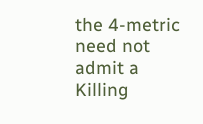the 4-metric need not admit a Killing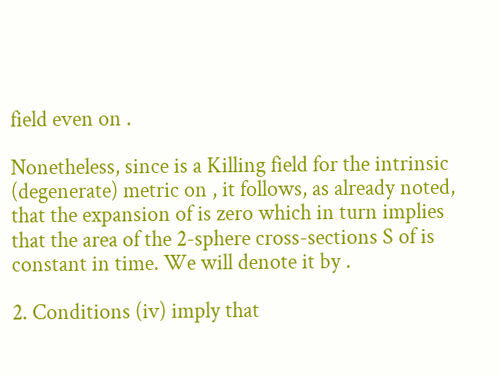field even on .

Nonetheless, since is a Killing field for the intrinsic (degenerate) metric on , it follows, as already noted, that the expansion of is zero which in turn implies that the area of the 2-sphere cross-sections S of is constant in time. We will denote it by .

2. Conditions (iv) imply that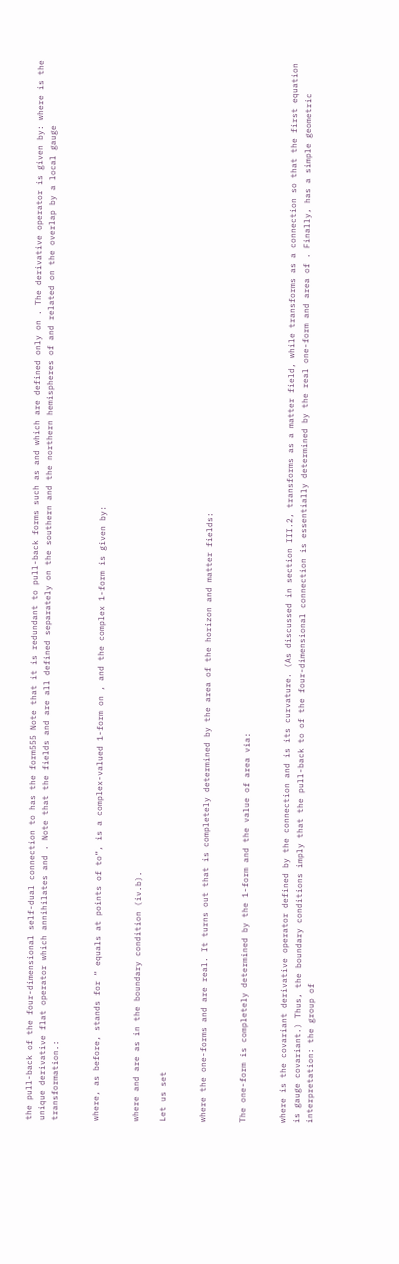the pull-back of the four-dimensional self-dual connection to has the form555 Note that it is redundant to pull-back forms such as and which are defined only on . The derivative operator is given by: where is the unique derivative flat operator which annihilates and . Note that the fields and are all defined separately on the southern and the northern hemispheres of and related on the overlap by a local gauge transformation.:


where, as before, stands for “ equals at points of to”, is a complex-valued 1-form on , and the complex 1-form is given by:


where and are as in the boundary condition (iv.b).

Let us set


where the one-forms and are real. It turns out that is completely determined by the area of the horizon and matter fields:


The one-form is completely determined by the 1-form and the value of area via:


where is the covariant derivative operator defined by the connection and is its curvature. (As discussed in section III.2, transforms as a matter field, while transforms as a connection so that the first equation is gauge covariant.) Thus, the boundary conditions imply that the pull-back to of the four-dimensional connection is essentially determined by the real one-form and area of . Finally, has a simple geometric interpretation: the group of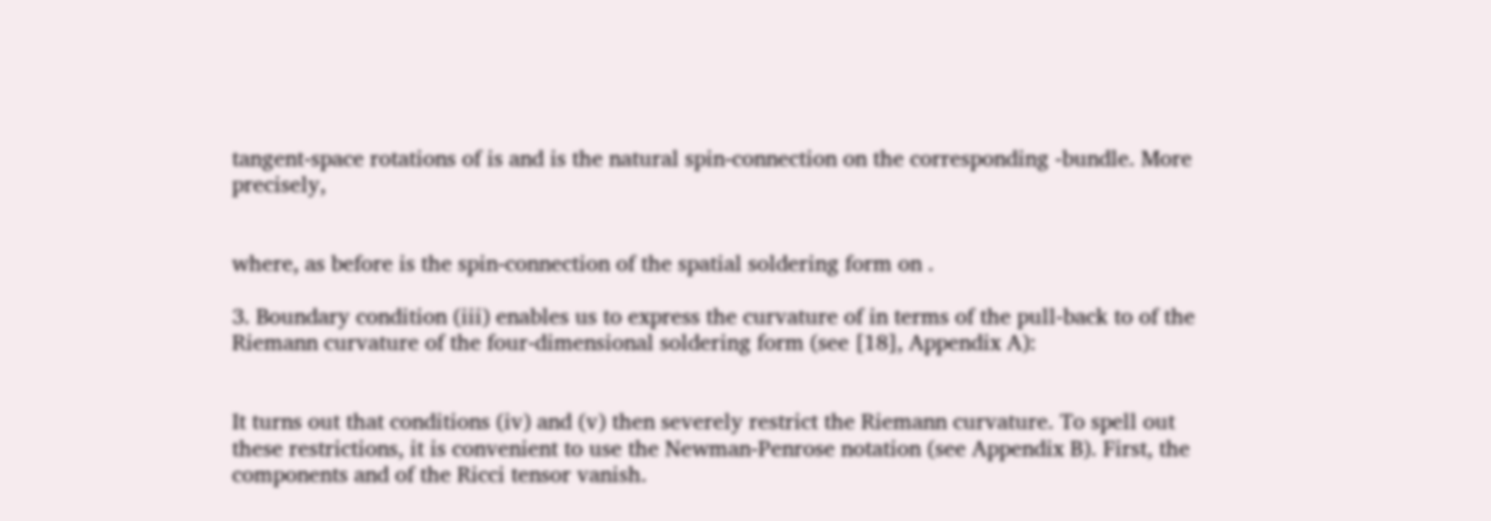tangent-space rotations of is and is the natural spin-connection on the corresponding -bundle. More precisely,


where, as before is the spin-connection of the spatial soldering form on .

3. Boundary condition (iii) enables us to express the curvature of in terms of the pull-back to of the Riemann curvature of the four-dimensional soldering form (see [18], Appendix A):


It turns out that conditions (iv) and (v) then severely restrict the Riemann curvature. To spell out these restrictions, it is convenient to use the Newman-Penrose notation (see Appendix B). First, the components and of the Ricci tensor vanish.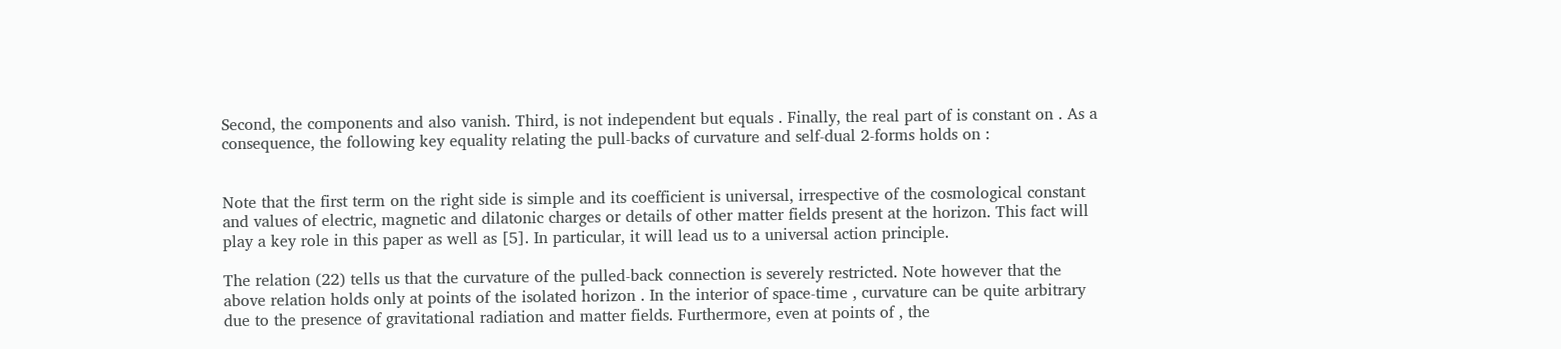Second, the components and also vanish. Third, is not independent but equals . Finally, the real part of is constant on . As a consequence, the following key equality relating the pull-backs of curvature and self-dual 2-forms holds on :


Note that the first term on the right side is simple and its coefficient is universal, irrespective of the cosmological constant and values of electric, magnetic and dilatonic charges or details of other matter fields present at the horizon. This fact will play a key role in this paper as well as [5]. In particular, it will lead us to a universal action principle.

The relation (22) tells us that the curvature of the pulled-back connection is severely restricted. Note however that the above relation holds only at points of the isolated horizon . In the interior of space-time , curvature can be quite arbitrary due to the presence of gravitational radiation and matter fields. Furthermore, even at points of , the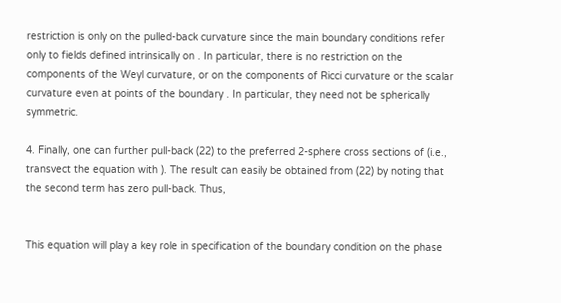restriction is only on the pulled-back curvature since the main boundary conditions refer only to fields defined intrinsically on . In particular, there is no restriction on the components of the Weyl curvature, or on the components of Ricci curvature or the scalar curvature even at points of the boundary . In particular, they need not be spherically symmetric.

4. Finally, one can further pull-back (22) to the preferred 2-sphere cross sections of (i.e., transvect the equation with ). The result can easily be obtained from (22) by noting that the second term has zero pull-back. Thus,


This equation will play a key role in specification of the boundary condition on the phase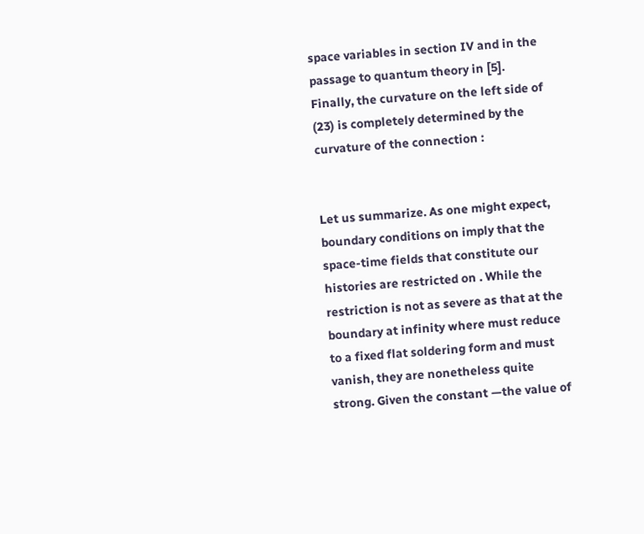space variables in section IV and in the passage to quantum theory in [5]. Finally, the curvature on the left side of (23) is completely determined by the curvature of the connection :


Let us summarize. As one might expect, boundary conditions on imply that the space-time fields that constitute our histories are restricted on . While the restriction is not as severe as that at the boundary at infinity where must reduce to a fixed flat soldering form and must vanish, they are nonetheless quite strong. Given the constant —the value of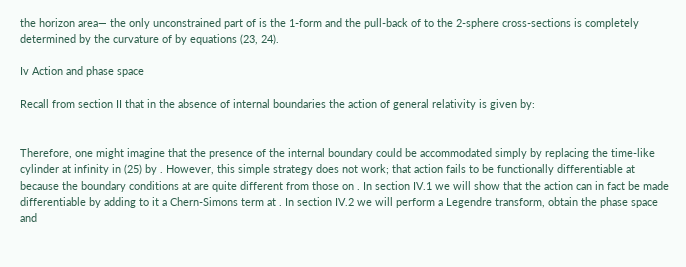the horizon area— the only unconstrained part of is the 1-form and the pull-back of to the 2-sphere cross-sections is completely determined by the curvature of by equations (23, 24).

Iv Action and phase space

Recall from section II that in the absence of internal boundaries the action of general relativity is given by:


Therefore, one might imagine that the presence of the internal boundary could be accommodated simply by replacing the time-like cylinder at infinity in (25) by . However, this simple strategy does not work; that action fails to be functionally differentiable at because the boundary conditions at are quite different from those on . In section IV.1 we will show that the action can in fact be made differentiable by adding to it a Chern-Simons term at . In section IV.2 we will perform a Legendre transform, obtain the phase space and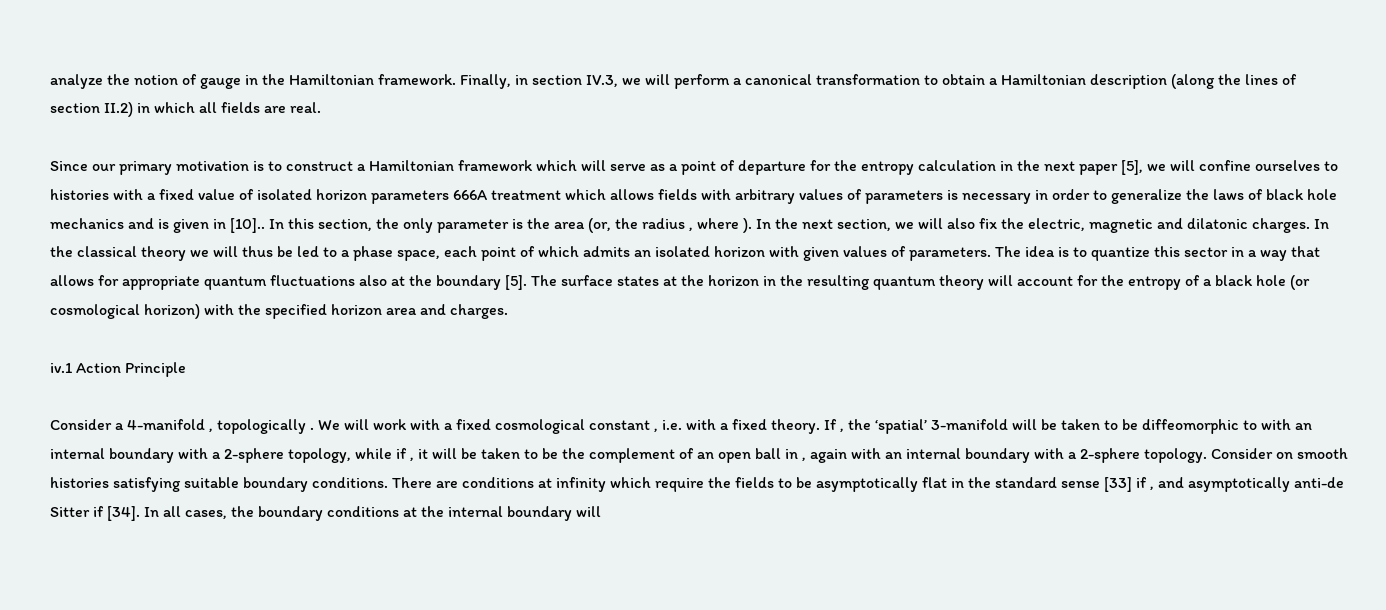analyze the notion of gauge in the Hamiltonian framework. Finally, in section IV.3, we will perform a canonical transformation to obtain a Hamiltonian description (along the lines of section II.2) in which all fields are real.

Since our primary motivation is to construct a Hamiltonian framework which will serve as a point of departure for the entropy calculation in the next paper [5], we will confine ourselves to histories with a fixed value of isolated horizon parameters 666A treatment which allows fields with arbitrary values of parameters is necessary in order to generalize the laws of black hole mechanics and is given in [10].. In this section, the only parameter is the area (or, the radius , where ). In the next section, we will also fix the electric, magnetic and dilatonic charges. In the classical theory we will thus be led to a phase space, each point of which admits an isolated horizon with given values of parameters. The idea is to quantize this sector in a way that allows for appropriate quantum fluctuations also at the boundary [5]. The surface states at the horizon in the resulting quantum theory will account for the entropy of a black hole (or cosmological horizon) with the specified horizon area and charges.

iv.1 Action Principle

Consider a 4-manifold , topologically . We will work with a fixed cosmological constant , i.e. with a fixed theory. If , the ‘spatial’ 3-manifold will be taken to be diffeomorphic to with an internal boundary with a 2-sphere topology, while if , it will be taken to be the complement of an open ball in , again with an internal boundary with a 2-sphere topology. Consider on smooth histories satisfying suitable boundary conditions. There are conditions at infinity which require the fields to be asymptotically flat in the standard sense [33] if , and asymptotically anti-de Sitter if [34]. In all cases, the boundary conditions at the internal boundary will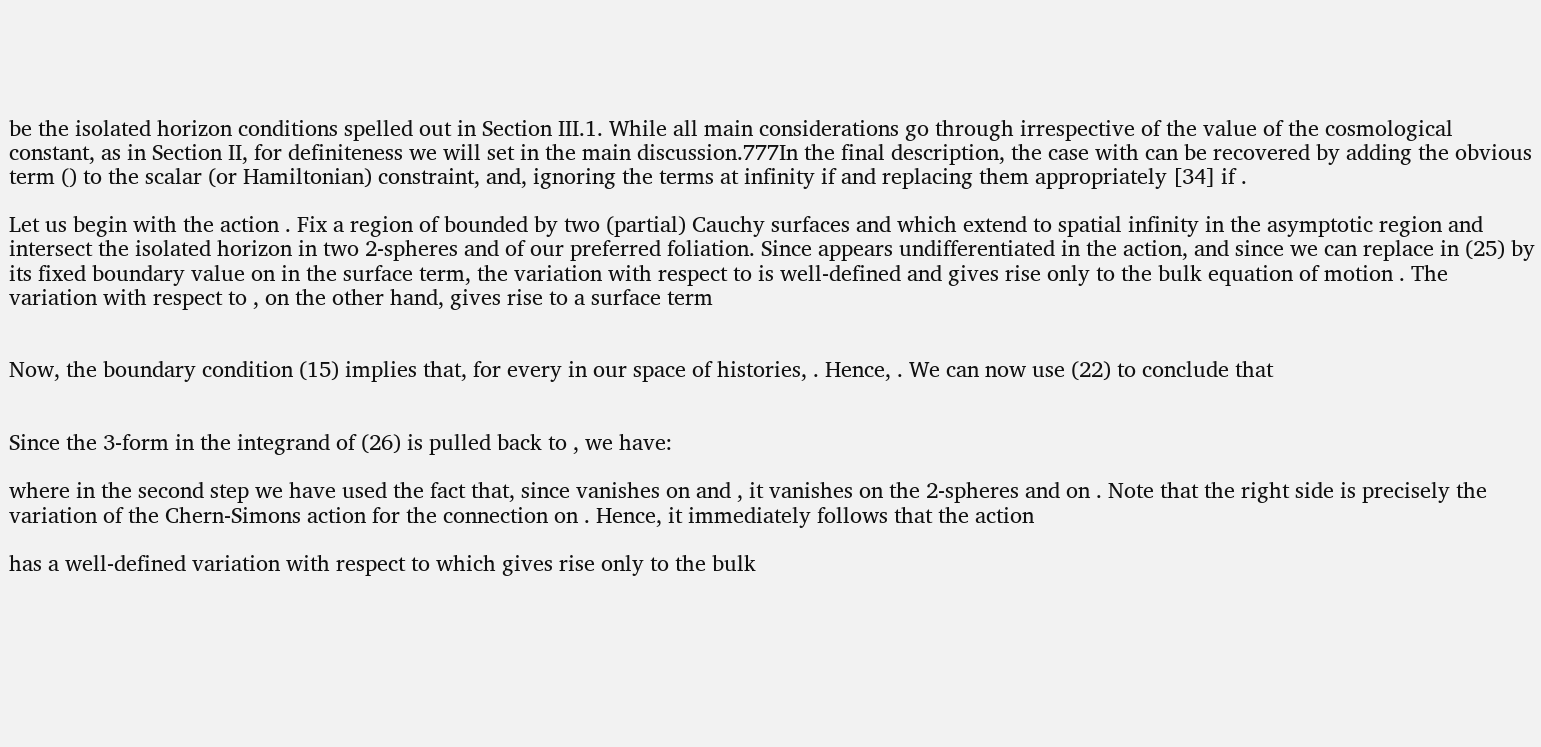be the isolated horizon conditions spelled out in Section III.1. While all main considerations go through irrespective of the value of the cosmological constant, as in Section II, for definiteness we will set in the main discussion.777In the final description, the case with can be recovered by adding the obvious term () to the scalar (or Hamiltonian) constraint, and, ignoring the terms at infinity if and replacing them appropriately [34] if .

Let us begin with the action . Fix a region of bounded by two (partial) Cauchy surfaces and which extend to spatial infinity in the asymptotic region and intersect the isolated horizon in two 2-spheres and of our preferred foliation. Since appears undifferentiated in the action, and since we can replace in (25) by its fixed boundary value on in the surface term, the variation with respect to is well-defined and gives rise only to the bulk equation of motion . The variation with respect to , on the other hand, gives rise to a surface term


Now, the boundary condition (15) implies that, for every in our space of histories, . Hence, . We can now use (22) to conclude that


Since the 3-form in the integrand of (26) is pulled back to , we have:

where in the second step we have used the fact that, since vanishes on and , it vanishes on the 2-spheres and on . Note that the right side is precisely the variation of the Chern-Simons action for the connection on . Hence, it immediately follows that the action

has a well-defined variation with respect to which gives rise only to the bulk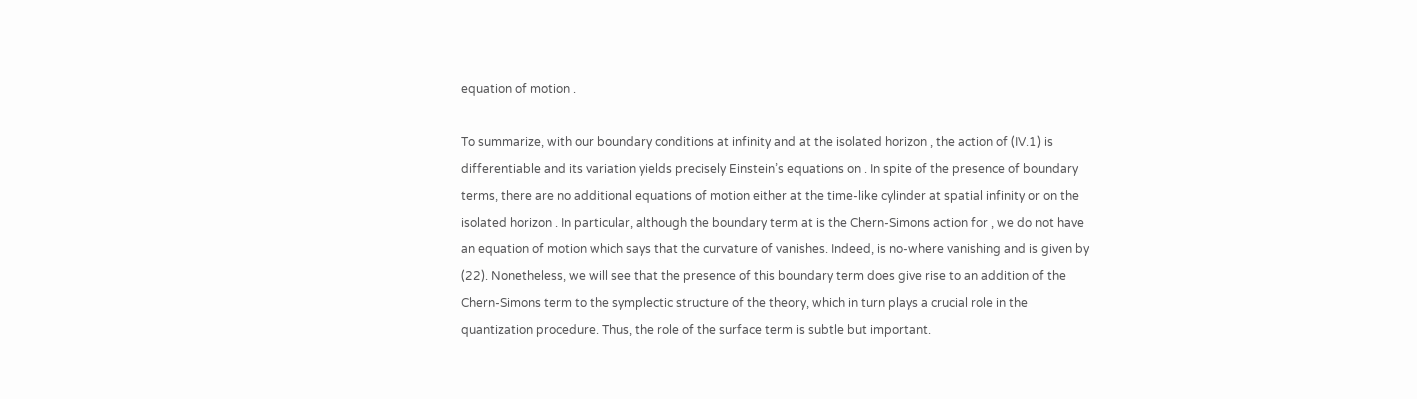equation of motion .

To summarize, with our boundary conditions at infinity and at the isolated horizon , the action of (IV.1) is differentiable and its variation yields precisely Einstein’s equations on . In spite of the presence of boundary terms, there are no additional equations of motion either at the time-like cylinder at spatial infinity or on the isolated horizon . In particular, although the boundary term at is the Chern-Simons action for , we do not have an equation of motion which says that the curvature of vanishes. Indeed, is no-where vanishing and is given by (22). Nonetheless, we will see that the presence of this boundary term does give rise to an addition of the Chern-Simons term to the symplectic structure of the theory, which in turn plays a crucial role in the quantization procedure. Thus, the role of the surface term is subtle but important.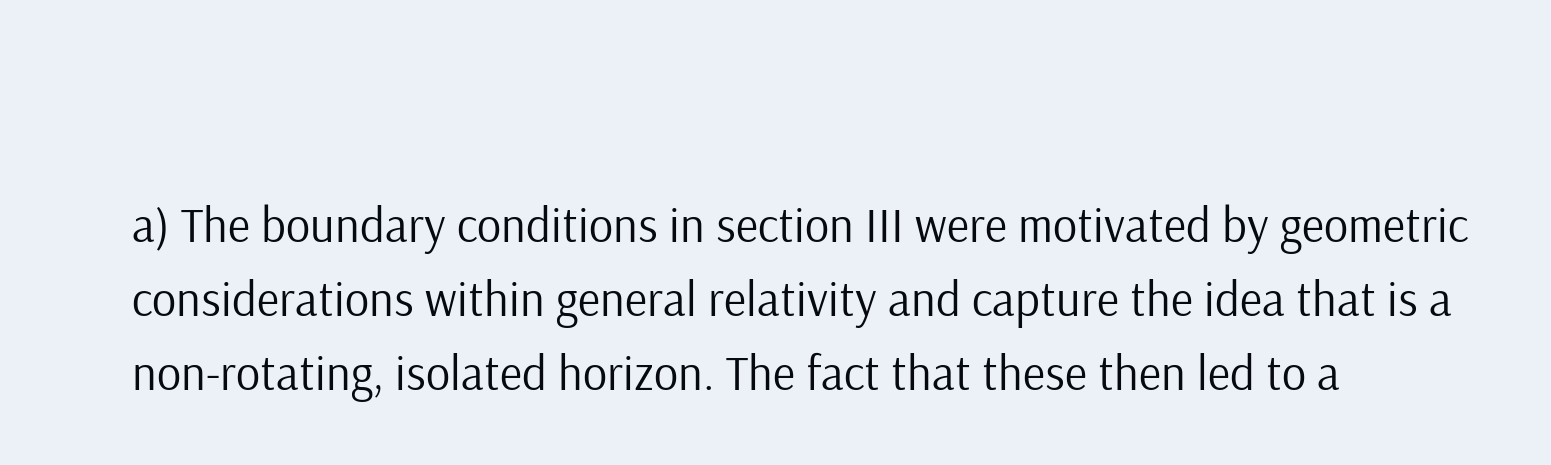a) The boundary conditions in section III were motivated by geometric considerations within general relativity and capture the idea that is a non-rotating, isolated horizon. The fact that these then led to a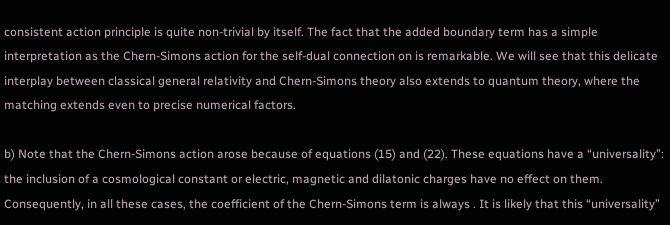consistent action principle is quite non-trivial by itself. The fact that the added boundary term has a simple interpretation as the Chern-Simons action for the self-dual connection on is remarkable. We will see that this delicate interplay between classical general relativity and Chern-Simons theory also extends to quantum theory, where the matching extends even to precise numerical factors.

b) Note that the Chern-Simons action arose because of equations (15) and (22). These equations have a “universality”: the inclusion of a cosmological constant or electric, magnetic and dilatonic charges have no effect on them. Consequently, in all these cases, the coefficient of the Chern-Simons term is always . It is likely that this “universality”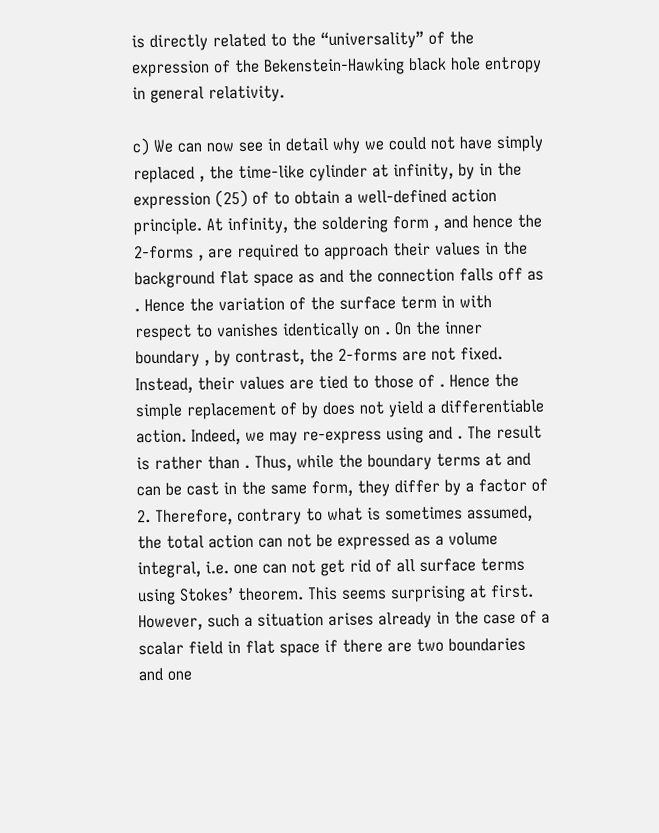is directly related to the “universality” of the expression of the Bekenstein-Hawking black hole entropy in general relativity.

c) We can now see in detail why we could not have simply replaced , the time-like cylinder at infinity, by in the expression (25) of to obtain a well-defined action principle. At infinity, the soldering form , and hence the 2-forms , are required to approach their values in the background flat space as and the connection falls off as . Hence the variation of the surface term in with respect to vanishes identically on . On the inner boundary , by contrast, the 2-forms are not fixed. Instead, their values are tied to those of . Hence the simple replacement of by does not yield a differentiable action. Indeed, we may re-express using and . The result is rather than . Thus, while the boundary terms at and can be cast in the same form, they differ by a factor of 2. Therefore, contrary to what is sometimes assumed, the total action can not be expressed as a volume integral, i.e. one can not get rid of all surface terms using Stokes’ theorem. This seems surprising at first. However, such a situation arises already in the case of a scalar field in flat space if there are two boundaries and one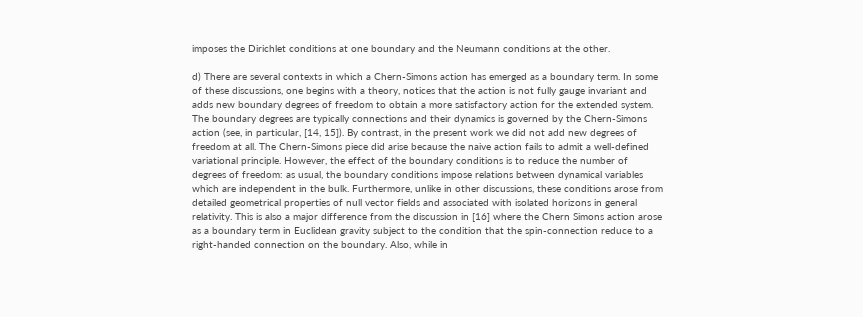imposes the Dirichlet conditions at one boundary and the Neumann conditions at the other.

d) There are several contexts in which a Chern-Simons action has emerged as a boundary term. In some of these discussions, one begins with a theory, notices that the action is not fully gauge invariant and adds new boundary degrees of freedom to obtain a more satisfactory action for the extended system. The boundary degrees are typically connections and their dynamics is governed by the Chern-Simons action (see, in particular, [14, 15]). By contrast, in the present work we did not add new degrees of freedom at all. The Chern-Simons piece did arise because the naive action fails to admit a well-defined variational principle. However, the effect of the boundary conditions is to reduce the number of degrees of freedom: as usual, the boundary conditions impose relations between dynamical variables which are independent in the bulk. Furthermore, unlike in other discussions, these conditions arose from detailed geometrical properties of null vector fields and associated with isolated horizons in general relativity. This is also a major difference from the discussion in [16] where the Chern Simons action arose as a boundary term in Euclidean gravity subject to the condition that the spin-connection reduce to a right-handed connection on the boundary. Also, while in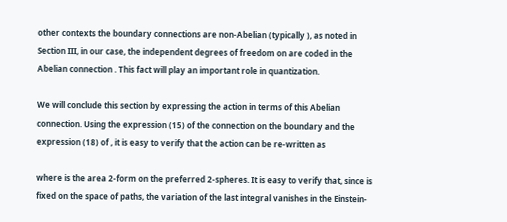other contexts the boundary connections are non-Abelian (typically ), as noted in Section III, in our case, the independent degrees of freedom on are coded in the Abelian connection . This fact will play an important role in quantization.

We will conclude this section by expressing the action in terms of this Abelian connection. Using the expression (15) of the connection on the boundary and the expression (18) of , it is easy to verify that the action can be re-written as

where is the area 2-form on the preferred 2-spheres. It is easy to verify that, since is fixed on the space of paths, the variation of the last integral vanishes in the Einstein-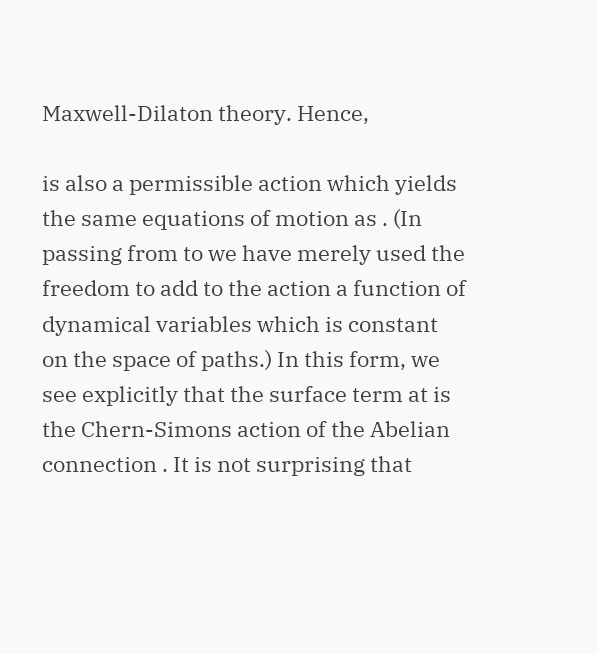Maxwell-Dilaton theory. Hence,

is also a permissible action which yields the same equations of motion as . (In passing from to we have merely used the freedom to add to the action a function of dynamical variables which is constant on the space of paths.) In this form, we see explicitly that the surface term at is the Chern-Simons action of the Abelian connection . It is not surprising that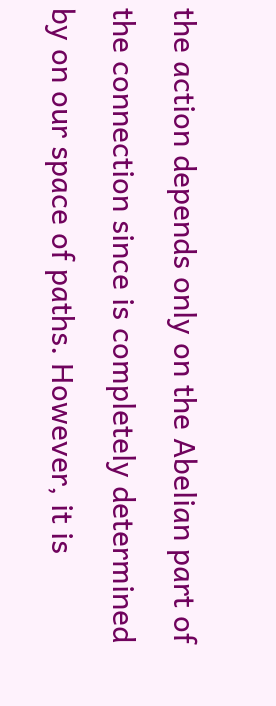the action depends only on the Abelian part of the connection since is completely determined by on our space of paths. However, it is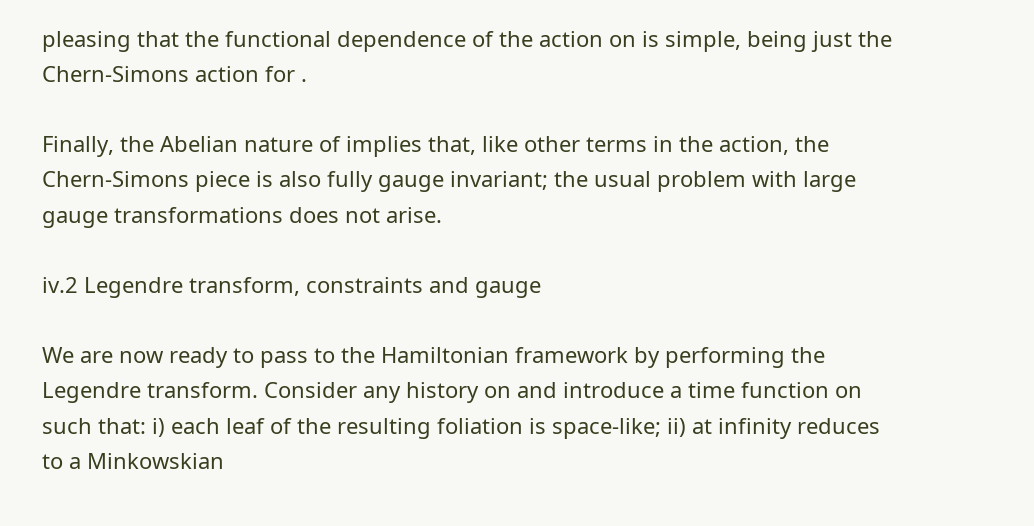pleasing that the functional dependence of the action on is simple, being just the Chern-Simons action for .

Finally, the Abelian nature of implies that, like other terms in the action, the Chern-Simons piece is also fully gauge invariant; the usual problem with large gauge transformations does not arise.

iv.2 Legendre transform, constraints and gauge

We are now ready to pass to the Hamiltonian framework by performing the Legendre transform. Consider any history on and introduce a time function on such that: i) each leaf of the resulting foliation is space-like; ii) at infinity reduces to a Minkowskian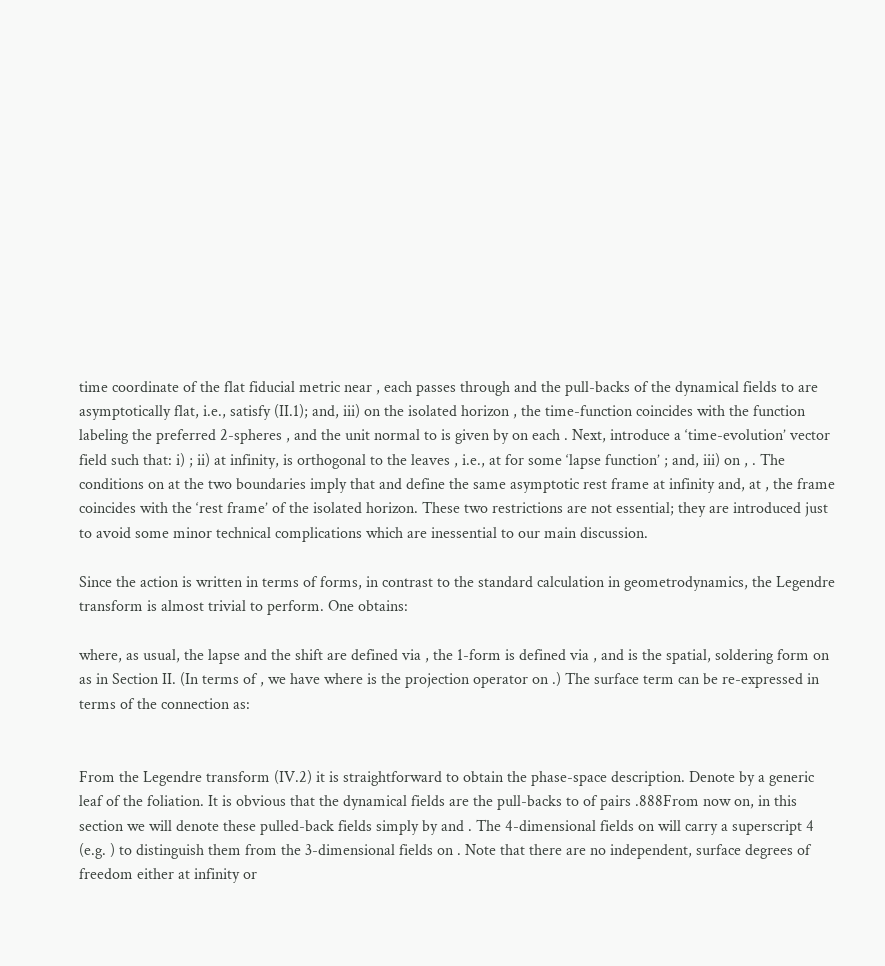time coordinate of the flat fiducial metric near , each passes through and the pull-backs of the dynamical fields to are asymptotically flat, i.e., satisfy (II.1); and, iii) on the isolated horizon , the time-function coincides with the function labeling the preferred 2-spheres , and the unit normal to is given by on each . Next, introduce a ‘time-evolution’ vector field such that: i) ; ii) at infinity, is orthogonal to the leaves , i.e., at for some ‘lapse function’ ; and, iii) on , . The conditions on at the two boundaries imply that and define the same asymptotic rest frame at infinity and, at , the frame coincides with the ‘rest frame’ of the isolated horizon. These two restrictions are not essential; they are introduced just to avoid some minor technical complications which are inessential to our main discussion.

Since the action is written in terms of forms, in contrast to the standard calculation in geometrodynamics, the Legendre transform is almost trivial to perform. One obtains:

where, as usual, the lapse and the shift are defined via , the 1-form is defined via , and is the spatial, soldering form on as in Section II. (In terms of , we have where is the projection operator on .) The surface term can be re-expressed in terms of the connection as:


From the Legendre transform (IV.2) it is straightforward to obtain the phase-space description. Denote by a generic leaf of the foliation. It is obvious that the dynamical fields are the pull-backs to of pairs .888From now on, in this section we will denote these pulled-back fields simply by and . The 4-dimensional fields on will carry a superscript 4 (e.g. ) to distinguish them from the 3-dimensional fields on . Note that there are no independent, surface degrees of freedom either at infinity or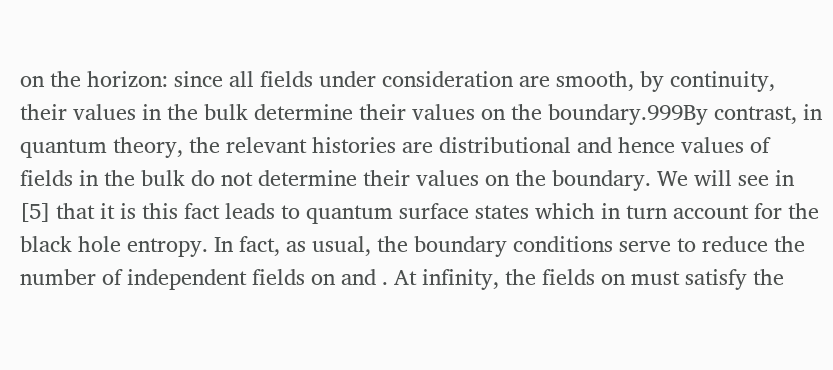on the horizon: since all fields under consideration are smooth, by continuity, their values in the bulk determine their values on the boundary.999By contrast, in quantum theory, the relevant histories are distributional and hence values of fields in the bulk do not determine their values on the boundary. We will see in [5] that it is this fact leads to quantum surface states which in turn account for the black hole entropy. In fact, as usual, the boundary conditions serve to reduce the number of independent fields on and . At infinity, the fields on must satisfy the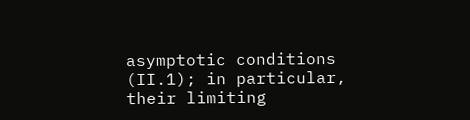asymptotic conditions (II.1); in particular, their limiting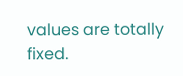values are totally fixed.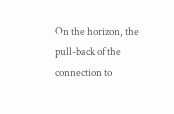On the horizon, the pull-back of the connection to